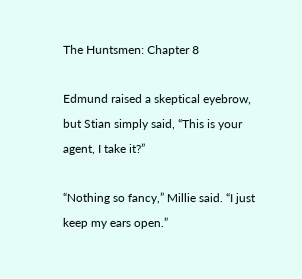The Huntsmen: Chapter 8

Edmund raised a skeptical eyebrow, but Stian simply said, “This is your agent, I take it?”

“Nothing so fancy,” Millie said. “I just keep my ears open.”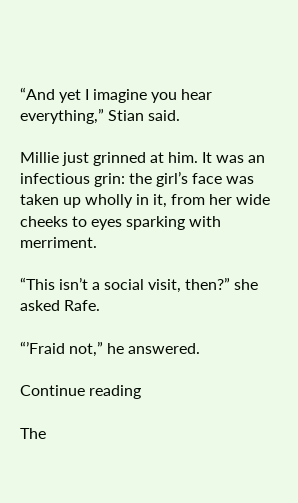“And yet I imagine you hear everything,” Stian said.

Millie just grinned at him. It was an infectious grin: the girl’s face was taken up wholly in it, from her wide cheeks to eyes sparking with merriment.

“This isn’t a social visit, then?” she asked Rafe.

“’Fraid not,” he answered.

Continue reading

The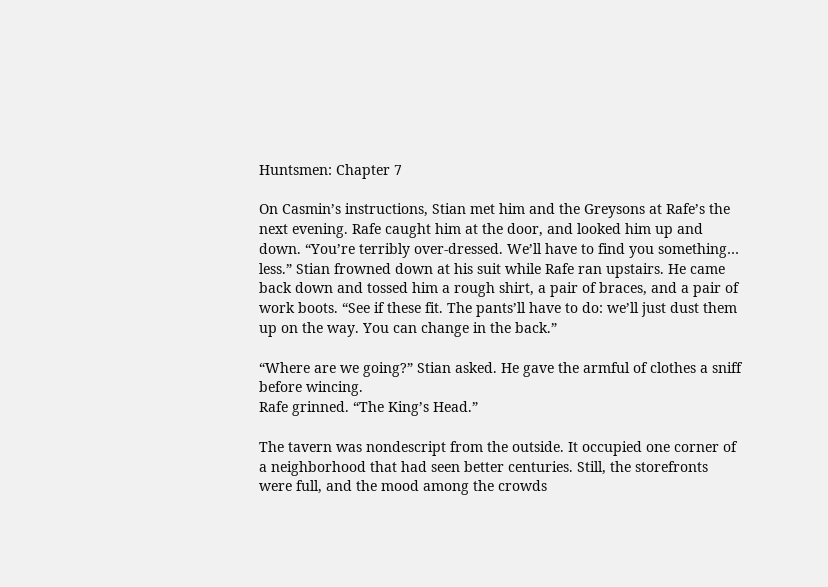Huntsmen: Chapter 7

On Casmin’s instructions, Stian met him and the Greysons at Rafe’s the next evening. Rafe caught him at the door, and looked him up and down. “You’re terribly over-dressed. We’ll have to find you something… less.” Stian frowned down at his suit while Rafe ran upstairs. He came back down and tossed him a rough shirt, a pair of braces, and a pair of work boots. “See if these fit. The pants’ll have to do: we’ll just dust them up on the way. You can change in the back.”

“Where are we going?” Stian asked. He gave the armful of clothes a sniff before wincing.
Rafe grinned. “The King’s Head.”

The tavern was nondescript from the outside. It occupied one corner of a neighborhood that had seen better centuries. Still, the storefronts were full, and the mood among the crowds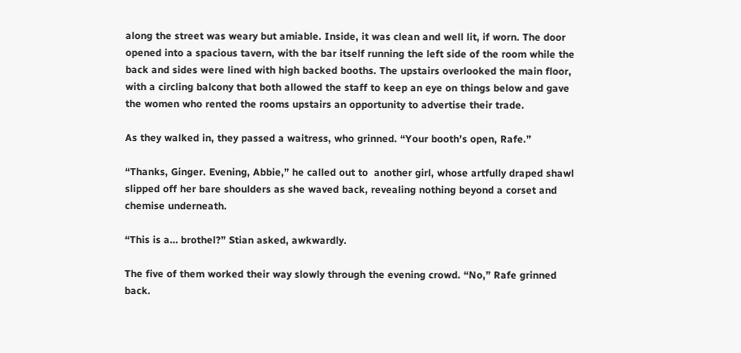along the street was weary but amiable. Inside, it was clean and well lit, if worn. The door opened into a spacious tavern, with the bar itself running the left side of the room while the back and sides were lined with high backed booths. The upstairs overlooked the main floor, with a circling balcony that both allowed the staff to keep an eye on things below and gave the women who rented the rooms upstairs an opportunity to advertise their trade.

As they walked in, they passed a waitress, who grinned. “Your booth’s open, Rafe.”

“Thanks, Ginger. Evening, Abbie,” he called out to  another girl, whose artfully draped shawl slipped off her bare shoulders as she waved back, revealing nothing beyond a corset and chemise underneath.

“This is a… brothel?” Stian asked, awkwardly.

The five of them worked their way slowly through the evening crowd. “No,” Rafe grinned back.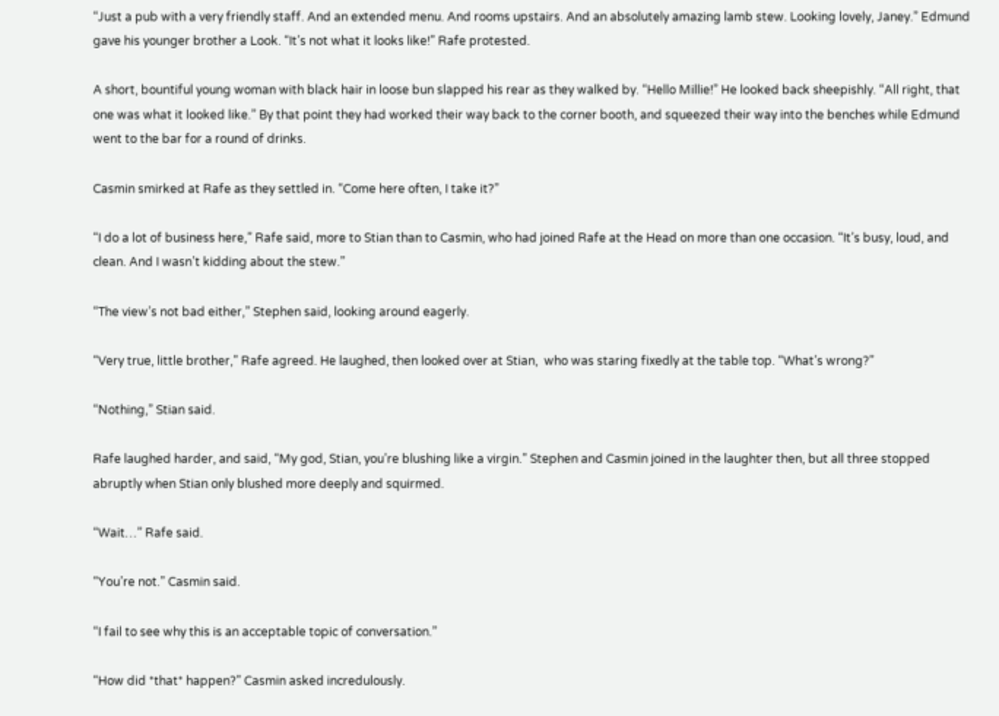“Just a pub with a very friendly staff. And an extended menu. And rooms upstairs. And an absolutely amazing lamb stew. Looking lovely, Janey.” Edmund gave his younger brother a Look. “It’s not what it looks like!” Rafe protested.

A short, bountiful young woman with black hair in loose bun slapped his rear as they walked by. “Hello Millie!” He looked back sheepishly. “All right, that one was what it looked like.” By that point they had worked their way back to the corner booth, and squeezed their way into the benches while Edmund went to the bar for a round of drinks.

Casmin smirked at Rafe as they settled in. “Come here often, I take it?”

“I do a lot of business here,” Rafe said, more to Stian than to Casmin, who had joined Rafe at the Head on more than one occasion. “It’s busy, loud, and clean. And I wasn’t kidding about the stew.”

“The view’s not bad either,” Stephen said, looking around eagerly.

“Very true, little brother,” Rafe agreed. He laughed, then looked over at Stian,  who was staring fixedly at the table top. “What’s wrong?”

“Nothing,” Stian said.

Rafe laughed harder, and said, “My god, Stian, you’re blushing like a virgin.” Stephen and Casmin joined in the laughter then, but all three stopped abruptly when Stian only blushed more deeply and squirmed.

“Wait…” Rafe said.

“You’re not.” Casmin said.

“I fail to see why this is an acceptable topic of conversation.”

“How did *that* happen?” Casmin asked incredulously.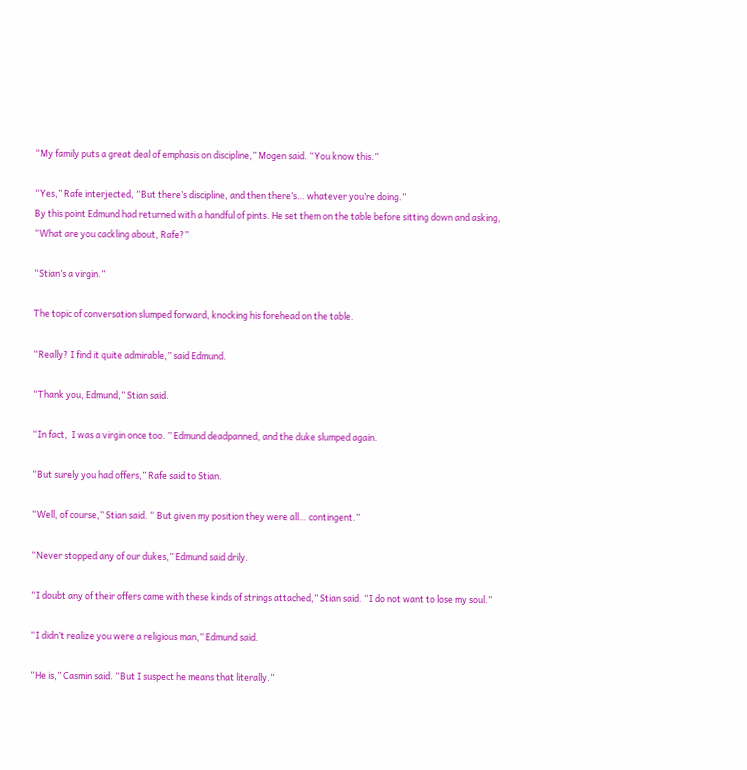“My family puts a great deal of emphasis on discipline,” Mogen said. “You know this.”

“Yes,” Rafe interjected, “But there’s discipline, and then there’s… whatever you’re doing.”
By this point Edmund had returned with a handful of pints. He set them on the table before sitting down and asking, “What are you cackling about, Rafe?”

“Stian’s a virgin.”

The topic of conversation slumped forward, knocking his forehead on the table.

“Really? I find it quite admirable,” said Edmund.

“Thank you, Edmund,” Stian said.

“In fact,  I was a virgin once too. ” Edmund deadpanned, and the duke slumped again.

“But surely you had offers,” Rafe said to Stian.

“Well, of course,” Stian said. “ But given my position they were all… contingent.”

“Never stopped any of our dukes,” Edmund said drily.

“I doubt any of their offers came with these kinds of strings attached,” Stian said. “I do not want to lose my soul.”

“I didn’t realize you were a religious man,” Edmund said.

“He is,” Casmin said. “But I suspect he means that literally.”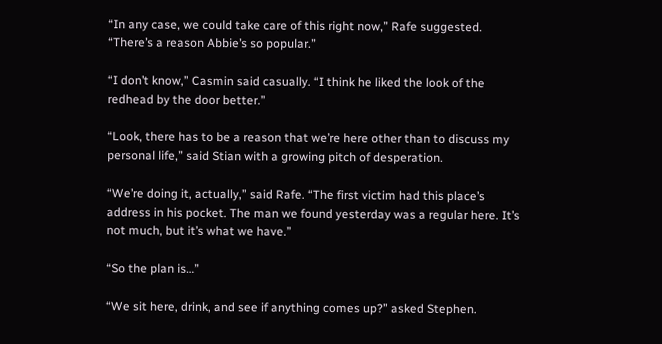“In any case, we could take care of this right now,” Rafe suggested.  “There’s a reason Abbie’s so popular.”

“I don’t know,” Casmin said casually. “I think he liked the look of the redhead by the door better.”

“Look, there has to be a reason that we’re here other than to discuss my personal life,” said Stian with a growing pitch of desperation.

“We’re doing it, actually,” said Rafe. “The first victim had this place’s address in his pocket. The man we found yesterday was a regular here. It’s not much, but it’s what we have.”

“So the plan is…”

“We sit here, drink, and see if anything comes up?” asked Stephen.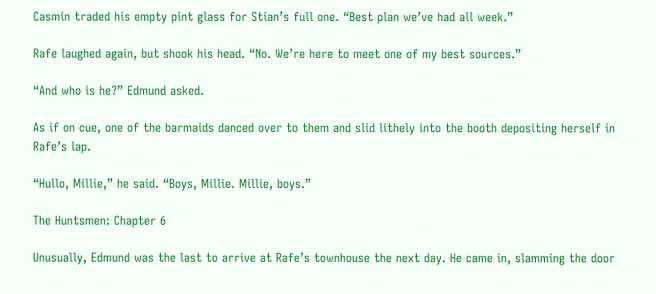Casmin traded his empty pint glass for Stian’s full one. “Best plan we’ve had all week.”

Rafe laughed again, but shook his head. “No. We’re here to meet one of my best sources.”

“And who is he?” Edmund asked.

As if on cue, one of the barmaids danced over to them and slid lithely into the booth depositing herself in Rafe’s lap.

“Hullo, Millie,” he said. “Boys, Millie. Millie, boys.”

The Huntsmen: Chapter 6

Unusually, Edmund was the last to arrive at Rafe’s townhouse the next day. He came in, slamming the door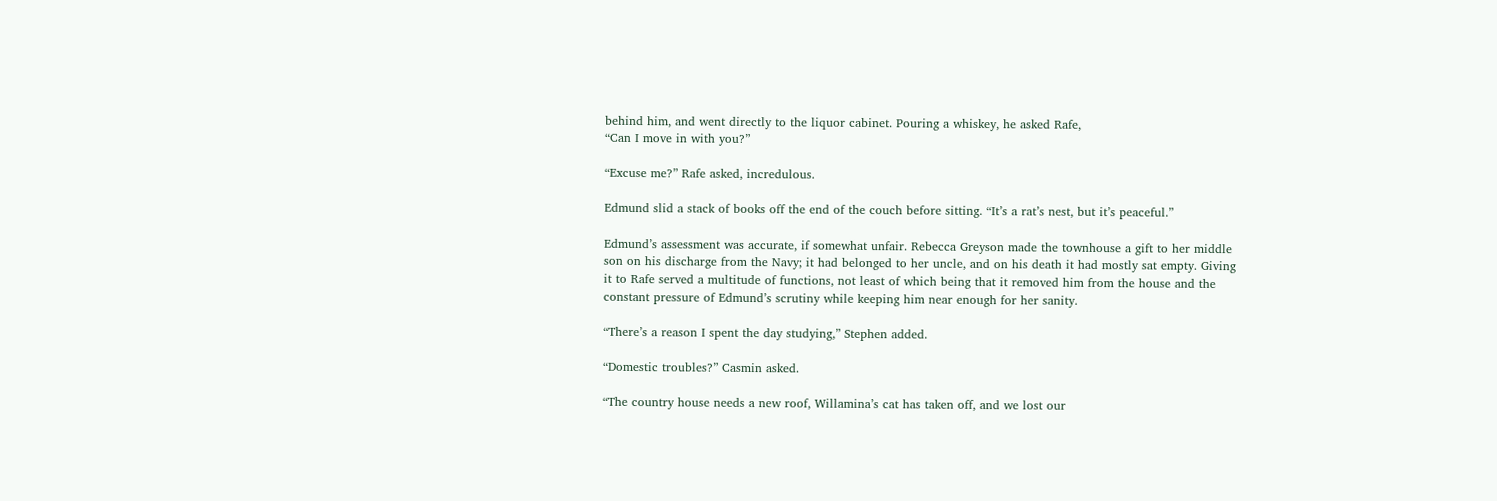behind him, and went directly to the liquor cabinet. Pouring a whiskey, he asked Rafe,
“Can I move in with you?”

“Excuse me?” Rafe asked, incredulous.

Edmund slid a stack of books off the end of the couch before sitting. “It’s a rat’s nest, but it’s peaceful.”

Edmund’s assessment was accurate, if somewhat unfair. Rebecca Greyson made the townhouse a gift to her middle son on his discharge from the Navy; it had belonged to her uncle, and on his death it had mostly sat empty. Giving it to Rafe served a multitude of functions, not least of which being that it removed him from the house and the constant pressure of Edmund’s scrutiny while keeping him near enough for her sanity.

“There’s a reason I spent the day studying,” Stephen added.

“Domestic troubles?” Casmin asked.

“The country house needs a new roof, Willamina’s cat has taken off, and we lost our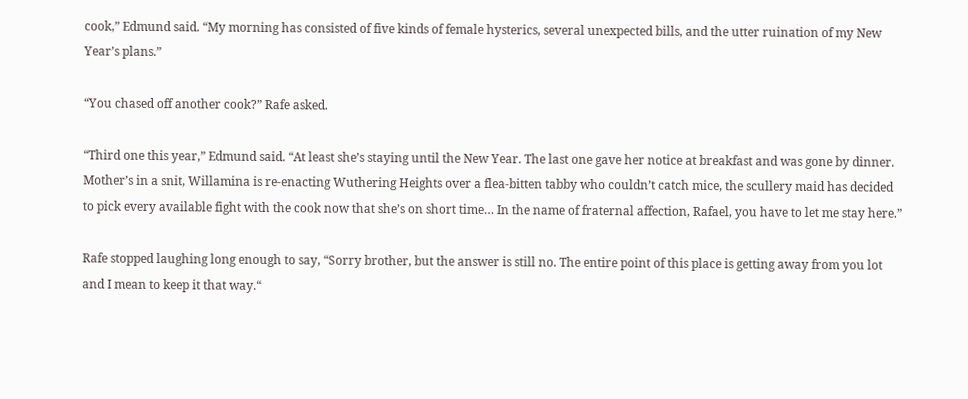cook,” Edmund said. “My morning has consisted of five kinds of female hysterics, several unexpected bills, and the utter ruination of my New Year’s plans.”

“You chased off another cook?” Rafe asked.

“Third one this year,” Edmund said. “At least she’s staying until the New Year. The last one gave her notice at breakfast and was gone by dinner. Mother’s in a snit, Willamina is re-enacting Wuthering Heights over a flea-bitten tabby who couldn’t catch mice, the scullery maid has decided to pick every available fight with the cook now that she’s on short time… In the name of fraternal affection, Rafael, you have to let me stay here.”

Rafe stopped laughing long enough to say, “Sorry brother, but the answer is still no. The entire point of this place is getting away from you lot and I mean to keep it that way.“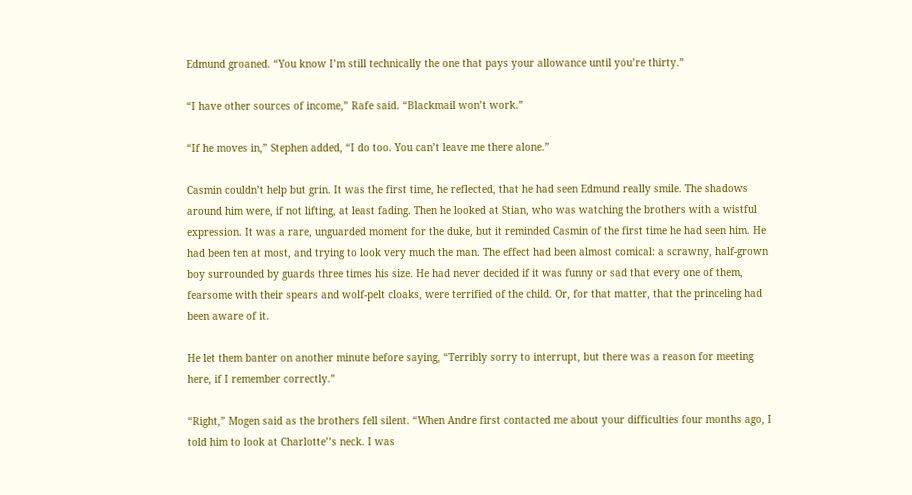Edmund groaned. “You know I’m still technically the one that pays your allowance until you’re thirty.”

“I have other sources of income,” Rafe said. “Blackmail won’t work.”

“If he moves in,” Stephen added, “I do too. You can’t leave me there alone.”

Casmin couldn’t help but grin. It was the first time, he reflected, that he had seen Edmund really smile. The shadows around him were, if not lifting, at least fading. Then he looked at Stian, who was watching the brothers with a wistful expression. It was a rare, unguarded moment for the duke, but it reminded Casmin of the first time he had seen him. He had been ten at most, and trying to look very much the man. The effect had been almost comical: a scrawny, half-grown boy surrounded by guards three times his size. He had never decided if it was funny or sad that every one of them, fearsome with their spears and wolf-pelt cloaks, were terrified of the child. Or, for that matter, that the princeling had been aware of it.

He let them banter on another minute before saying, “Terribly sorry to interrupt, but there was a reason for meeting here, if I remember correctly.”

“Right,” Mogen said as the brothers fell silent. “When Andre first contacted me about your difficulties four months ago, I told him to look at Charlotte’’s neck. I was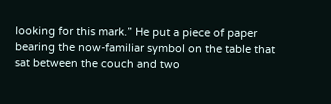looking for this mark.” He put a piece of paper bearing the now-familiar symbol on the table that sat between the couch and two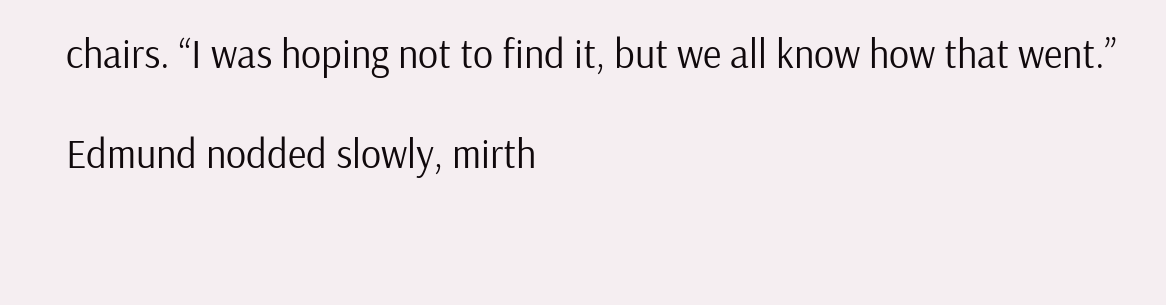chairs. “I was hoping not to find it, but we all know how that went.”

Edmund nodded slowly, mirth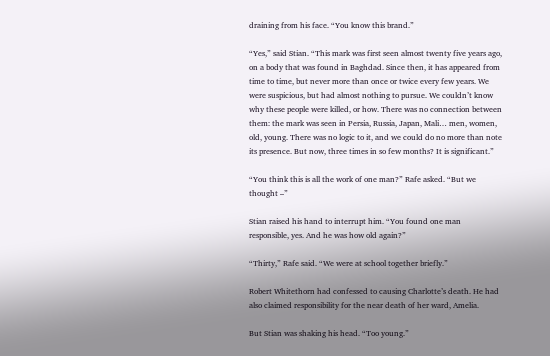draining from his face. “You know this brand.”

“Yes,” said Stian. “This mark was first seen almost twenty five years ago, on a body that was found in Baghdad. Since then, it has appeared from time to time, but never more than once or twice every few years. We were suspicious, but had almost nothing to pursue. We couldn’t know why these people were killed, or how. There was no connection between them: the mark was seen in Persia, Russia, Japan, Mali… men, women, old, young. There was no logic to it, and we could do no more than note its presence. But now, three times in so few months? It is significant.”

“You think this is all the work of one man?” Rafe asked. “But we thought –”

Stian raised his hand to interrupt him. “You found one man responsible, yes. And he was how old again?”

“Thirty,” Rafe said. “We were at school together briefly.”

Robert Whitethorn had confessed to causing Charlotte’s death. He had also claimed responsibility for the near death of her ward, Amelia.

But Stian was shaking his head. “Too young.”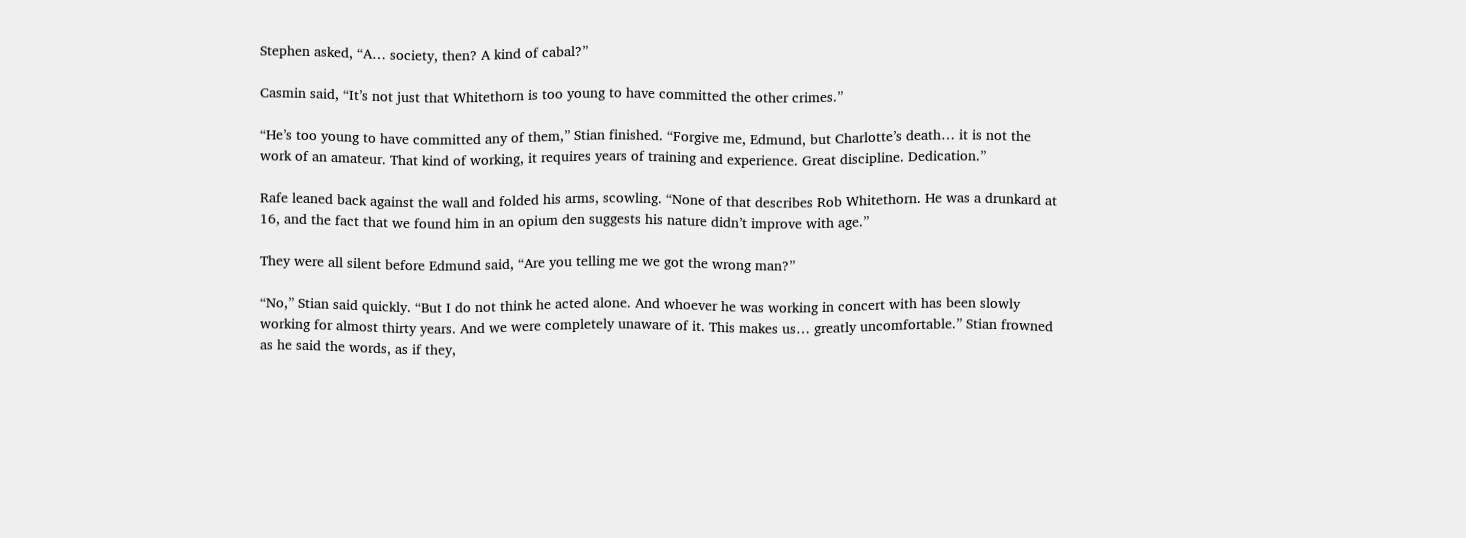Stephen asked, “A… society, then? A kind of cabal?”

Casmin said, “It’s not just that Whitethorn is too young to have committed the other crimes.”

“He’s too young to have committed any of them,” Stian finished. “Forgive me, Edmund, but Charlotte’s death… it is not the work of an amateur. That kind of working, it requires years of training and experience. Great discipline. Dedication.”

Rafe leaned back against the wall and folded his arms, scowling. “None of that describes Rob Whitethorn. He was a drunkard at 16, and the fact that we found him in an opium den suggests his nature didn’t improve with age.”

They were all silent before Edmund said, “Are you telling me we got the wrong man?”

“No,” Stian said quickly. “But I do not think he acted alone. And whoever he was working in concert with has been slowly working for almost thirty years. And we were completely unaware of it. This makes us… greatly uncomfortable.” Stian frowned as he said the words, as if they,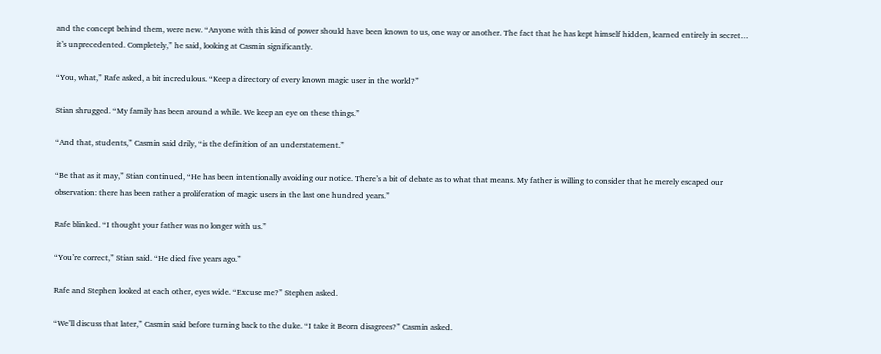and the concept behind them, were new. “Anyone with this kind of power should have been known to us, one way or another. The fact that he has kept himself hidden, learned entirely in secret… it’s unprecedented. Completely,” he said, looking at Casmin significantly.

“You, what,” Rafe asked, a bit incredulous. “Keep a directory of every known magic user in the world?”

Stian shrugged. “My family has been around a while. We keep an eye on these things.”

“And that, students,” Casmin said drily, “is the definition of an understatement.”

“Be that as it may,” Stian continued, “He has been intentionally avoiding our notice. There’s a bit of debate as to what that means. My father is willing to consider that he merely escaped our observation: there has been rather a proliferation of magic users in the last one hundred years.”

Rafe blinked. “I thought your father was no longer with us.”

“You’re correct,” Stian said. “He died five years ago.”

Rafe and Stephen looked at each other, eyes wide. “Excuse me?” Stephen asked.

“We’ll discuss that later,” Casmin said before turning back to the duke. “I take it Beorn disagrees?” Casmin asked.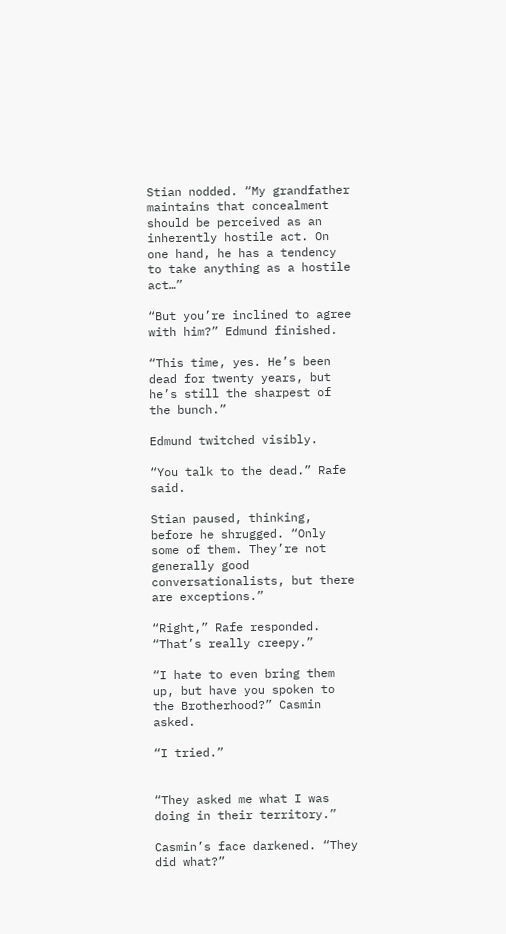Stian nodded. “My grandfather maintains that concealment should be perceived as an inherently hostile act. On one hand, he has a tendency to take anything as a hostile act…”

“But you’re inclined to agree with him?” Edmund finished.

“This time, yes. He’s been dead for twenty years, but he’s still the sharpest of the bunch.”

Edmund twitched visibly.

“You talk to the dead.” Rafe said.

Stian paused, thinking, before he shrugged. “Only some of them. They’re not generally good conversationalists, but there are exceptions.”

“Right,” Rafe responded. “That’s really creepy.”

“I hate to even bring them up, but have you spoken to the Brotherhood?” Casmin asked.

“I tried.”


“They asked me what I was doing in their territory.”

Casmin’s face darkened. “They did what?”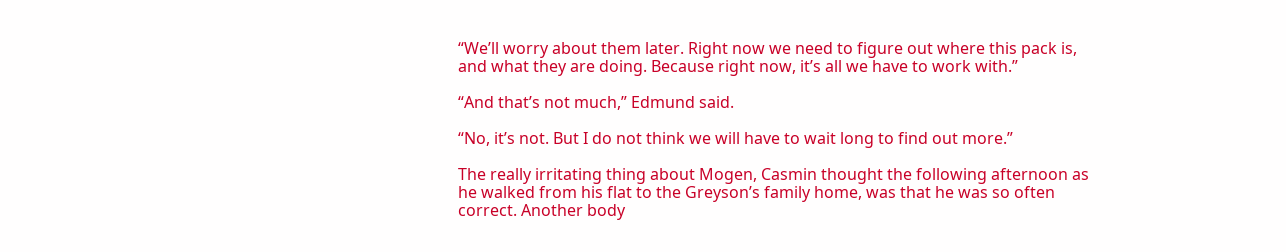“We’ll worry about them later. Right now we need to figure out where this pack is, and what they are doing. Because right now, it’s all we have to work with.”

“And that’s not much,” Edmund said.

“No, it’s not. But I do not think we will have to wait long to find out more.”

The really irritating thing about Mogen, Casmin thought the following afternoon as he walked from his flat to the Greyson’s family home, was that he was so often correct. Another body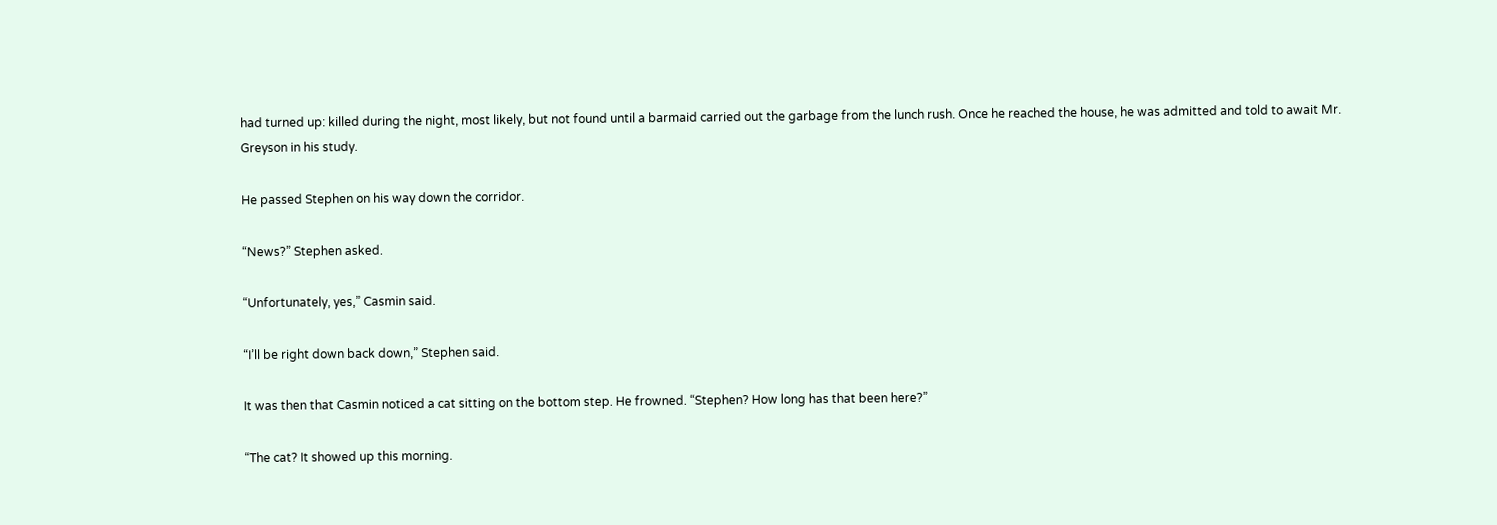had turned up: killed during the night, most likely, but not found until a barmaid carried out the garbage from the lunch rush. Once he reached the house, he was admitted and told to await Mr. Greyson in his study.

He passed Stephen on his way down the corridor.

“News?” Stephen asked.

“Unfortunately, yes,” Casmin said.

“I’ll be right down back down,” Stephen said.

It was then that Casmin noticed a cat sitting on the bottom step. He frowned. “Stephen? How long has that been here?”

“The cat? It showed up this morning.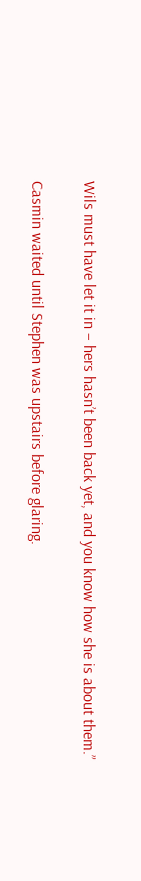Wils must have let it in – hers hasn’t been back yet, and you know how she is about them.”

Casmin waited until Stephen was upstairs before glaring.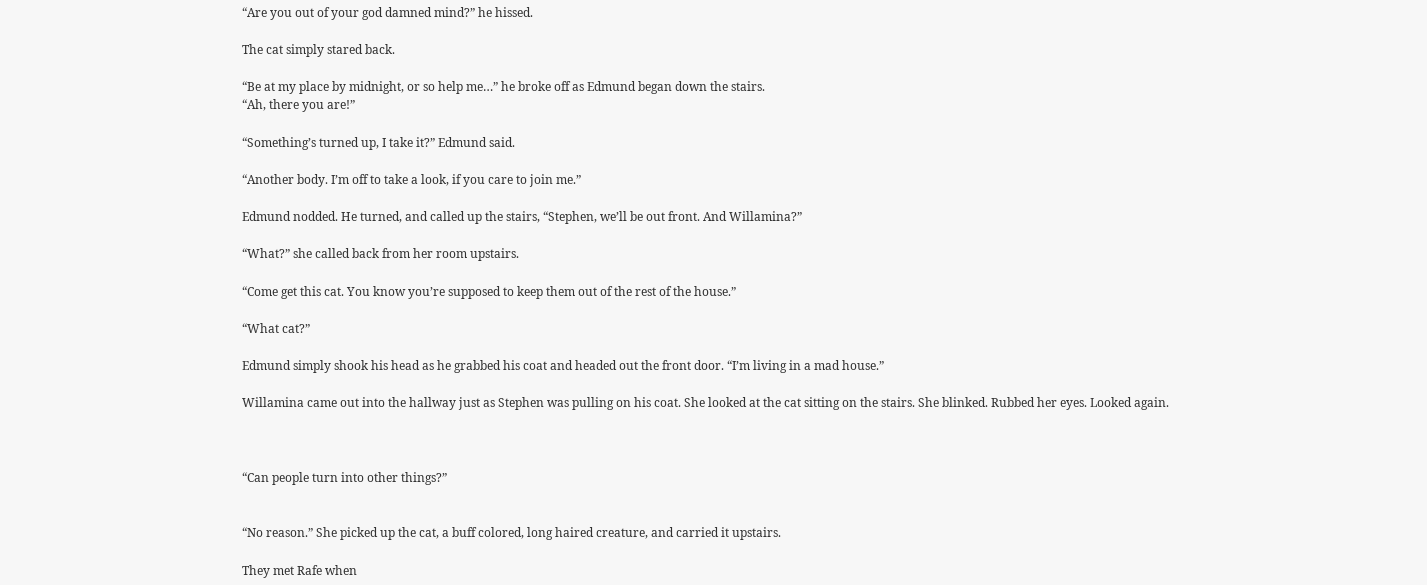“Are you out of your god damned mind?” he hissed.

The cat simply stared back.

“Be at my place by midnight, or so help me…” he broke off as Edmund began down the stairs.
“Ah, there you are!”

“Something’s turned up, I take it?” Edmund said.

“Another body. I’m off to take a look, if you care to join me.”

Edmund nodded. He turned, and called up the stairs, “Stephen, we’ll be out front. And Willamina?”

“What?” she called back from her room upstairs.

“Come get this cat. You know you’re supposed to keep them out of the rest of the house.”

“What cat?”

Edmund simply shook his head as he grabbed his coat and headed out the front door. “I’m living in a mad house.”

Willamina came out into the hallway just as Stephen was pulling on his coat. She looked at the cat sitting on the stairs. She blinked. Rubbed her eyes. Looked again.



“Can people turn into other things?”


“No reason.” She picked up the cat, a buff colored, long haired creature, and carried it upstairs.

They met Rafe when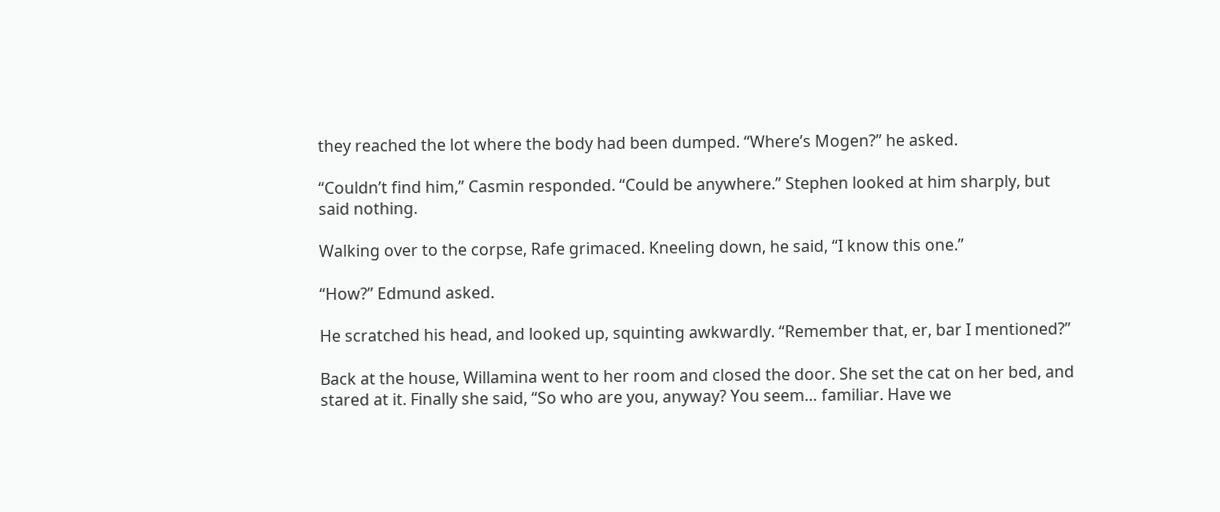they reached the lot where the body had been dumped. “Where’s Mogen?” he asked.

“Couldn’t find him,” Casmin responded. “Could be anywhere.” Stephen looked at him sharply, but said nothing.

Walking over to the corpse, Rafe grimaced. Kneeling down, he said, “I know this one.”

“How?” Edmund asked.

He scratched his head, and looked up, squinting awkwardly. “Remember that, er, bar I mentioned?”

Back at the house, Willamina went to her room and closed the door. She set the cat on her bed, and stared at it. Finally she said, “So who are you, anyway? You seem… familiar. Have we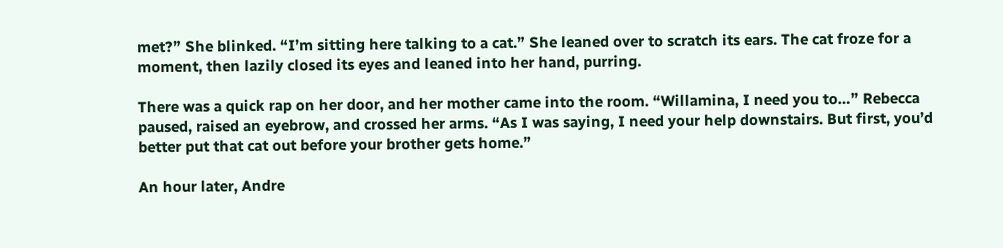met?” She blinked. “I’m sitting here talking to a cat.” She leaned over to scratch its ears. The cat froze for a moment, then lazily closed its eyes and leaned into her hand, purring.

There was a quick rap on her door, and her mother came into the room. “Willamina, I need you to…” Rebecca paused, raised an eyebrow, and crossed her arms. “As I was saying, I need your help downstairs. But first, you’d better put that cat out before your brother gets home.”

An hour later, Andre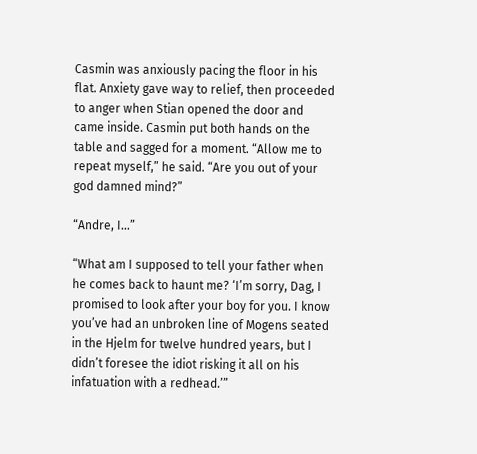Casmin was anxiously pacing the floor in his flat. Anxiety gave way to relief, then proceeded to anger when Stian opened the door and came inside. Casmin put both hands on the table and sagged for a moment. “Allow me to repeat myself,” he said. “Are you out of your god damned mind?”

“Andre, I…”

“What am I supposed to tell your father when he comes back to haunt me? ‘I’m sorry, Dag, I promised to look after your boy for you. I know you’ve had an unbroken line of Mogens seated in the Hjelm for twelve hundred years, but I didn’t foresee the idiot risking it all on his infatuation with a redhead.’”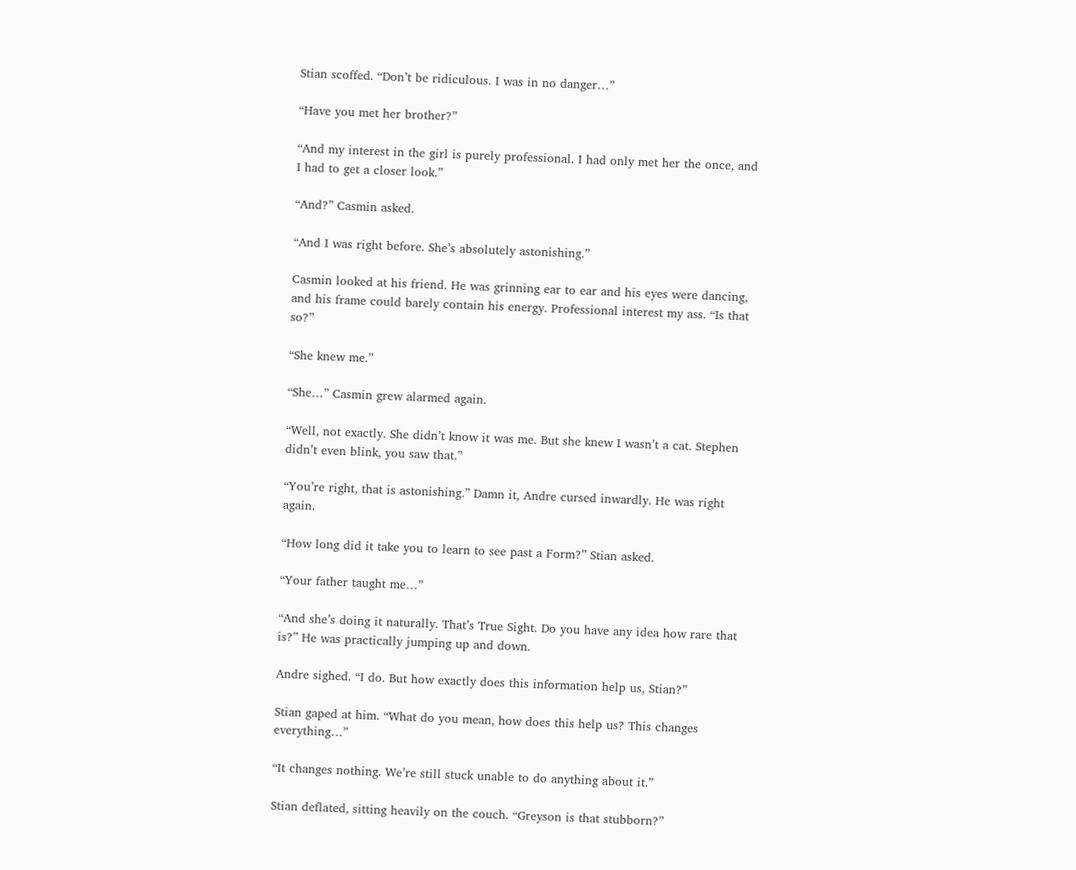Stian scoffed. “Don’t be ridiculous. I was in no danger…”

“Have you met her brother?”

“And my interest in the girl is purely professional. I had only met her the once, and I had to get a closer look.”

“And?” Casmin asked.

“And I was right before. She’s absolutely astonishing.”

Casmin looked at his friend. He was grinning ear to ear and his eyes were dancing, and his frame could barely contain his energy. Professional interest my ass. “Is that so?”

“She knew me.”

“She…” Casmin grew alarmed again.

“Well, not exactly. She didn’t know it was me. But she knew I wasn’t a cat. Stephen didn’t even blink, you saw that.”

“You’re right, that is astonishing.” Damn it, Andre cursed inwardly. He was right again.

“How long did it take you to learn to see past a Form?” Stian asked.

“Your father taught me…”

“And she’s doing it naturally. That’s True Sight. Do you have any idea how rare that is?” He was practically jumping up and down.

Andre sighed. “I do. But how exactly does this information help us, Stian?”

Stian gaped at him. “What do you mean, how does this help us? This changes everything…”

“It changes nothing. We’re still stuck unable to do anything about it.”

Stian deflated, sitting heavily on the couch. “Greyson is that stubborn?”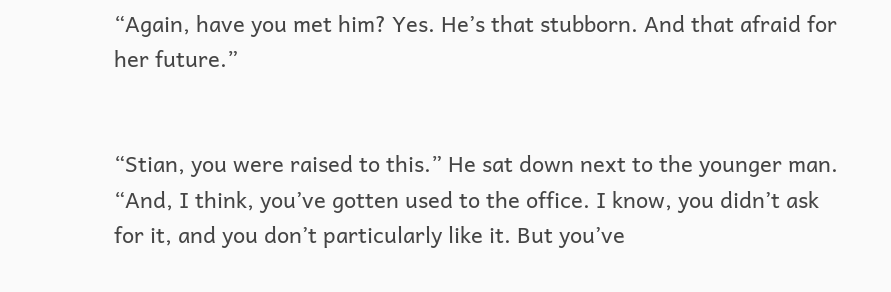“Again, have you met him? Yes. He’s that stubborn. And that afraid for her future.”


“Stian, you were raised to this.” He sat down next to the younger man. “And, I think, you’ve gotten used to the office. I know, you didn’t ask for it, and you don’t particularly like it. But you’ve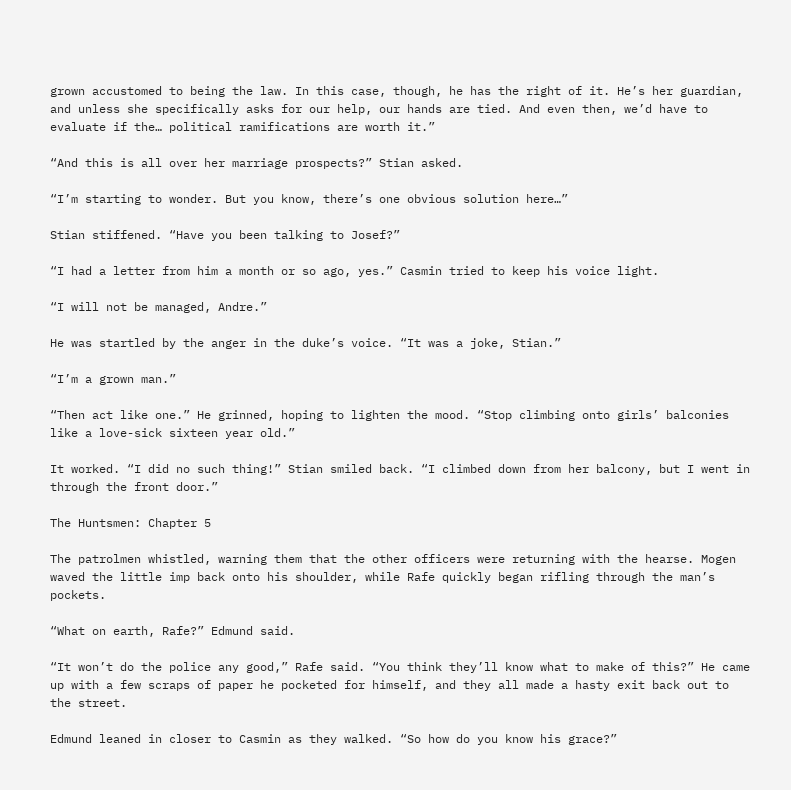grown accustomed to being the law. In this case, though, he has the right of it. He’s her guardian, and unless she specifically asks for our help, our hands are tied. And even then, we’d have to evaluate if the… political ramifications are worth it.”

“And this is all over her marriage prospects?” Stian asked.

“I’m starting to wonder. But you know, there’s one obvious solution here…”

Stian stiffened. “Have you been talking to Josef?”

“I had a letter from him a month or so ago, yes.” Casmin tried to keep his voice light.

“I will not be managed, Andre.”

He was startled by the anger in the duke’s voice. “It was a joke, Stian.”

“I’m a grown man.”

“Then act like one.” He grinned, hoping to lighten the mood. “Stop climbing onto girls’ balconies like a love-sick sixteen year old.”

It worked. “I did no such thing!” Stian smiled back. “I climbed down from her balcony, but I went in through the front door.”

The Huntsmen: Chapter 5

The patrolmen whistled, warning them that the other officers were returning with the hearse. Mogen waved the little imp back onto his shoulder, while Rafe quickly began rifling through the man’s pockets.

“What on earth, Rafe?” Edmund said.

“It won’t do the police any good,” Rafe said. “You think they’ll know what to make of this?” He came up with a few scraps of paper he pocketed for himself, and they all made a hasty exit back out to the street.

Edmund leaned in closer to Casmin as they walked. “So how do you know his grace?”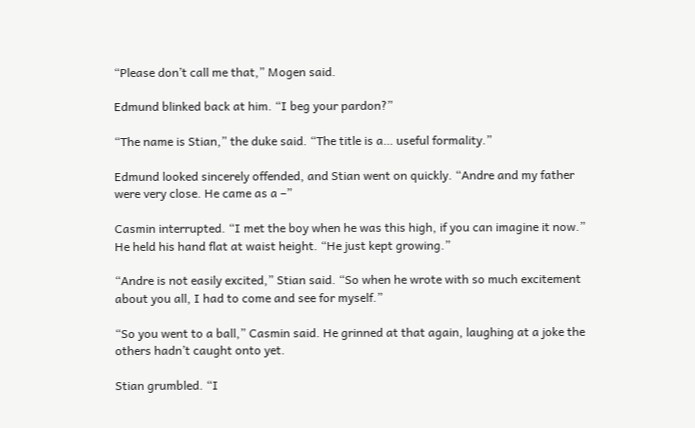“Please don’t call me that,” Mogen said.

Edmund blinked back at him. “I beg your pardon?”

“The name is Stian,” the duke said. “The title is a… useful formality.”

Edmund looked sincerely offended, and Stian went on quickly. “Andre and my father were very close. He came as a –”

Casmin interrupted. “I met the boy when he was this high, if you can imagine it now.” He held his hand flat at waist height. “He just kept growing.”

“Andre is not easily excited,” Stian said. “So when he wrote with so much excitement about you all, I had to come and see for myself.”

“So you went to a ball,” Casmin said. He grinned at that again, laughing at a joke the others hadn’t caught onto yet.

Stian grumbled. “I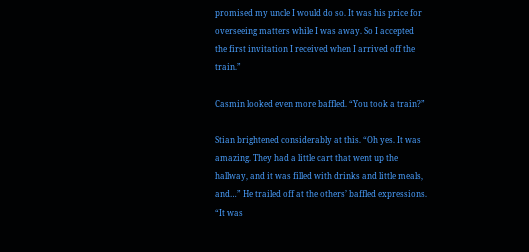promised my uncle I would do so. It was his price for overseeing matters while I was away. So I accepted the first invitation I received when I arrived off the train.”

Casmin looked even more baffled. “You took a train?”

Stian brightened considerably at this. “Oh yes. It was amazing. They had a little cart that went up the hallway, and it was filled with drinks and little meals, and…” He trailed off at the others’ baffled expressions. “It was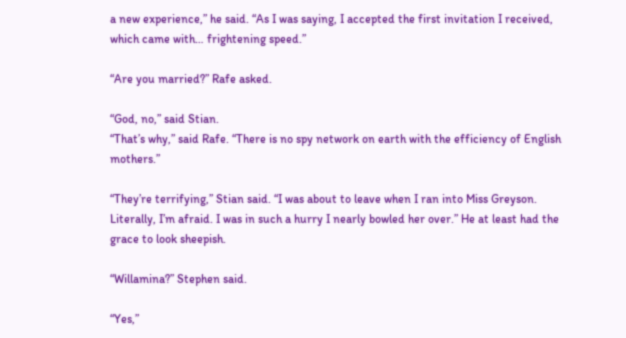a new experience,” he said. “As I was saying, I accepted the first invitation I received, which came with… frightening speed.”

“Are you married?” Rafe asked.

“God, no,” said Stian.
“That’s why,” said Rafe. “There is no spy network on earth with the efficiency of English mothers.”

“They’re terrifying,” Stian said. “I was about to leave when I ran into Miss Greyson. Literally, I’m afraid. I was in such a hurry I nearly bowled her over.” He at least had the grace to look sheepish.

“Willamina?” Stephen said.

“Yes,”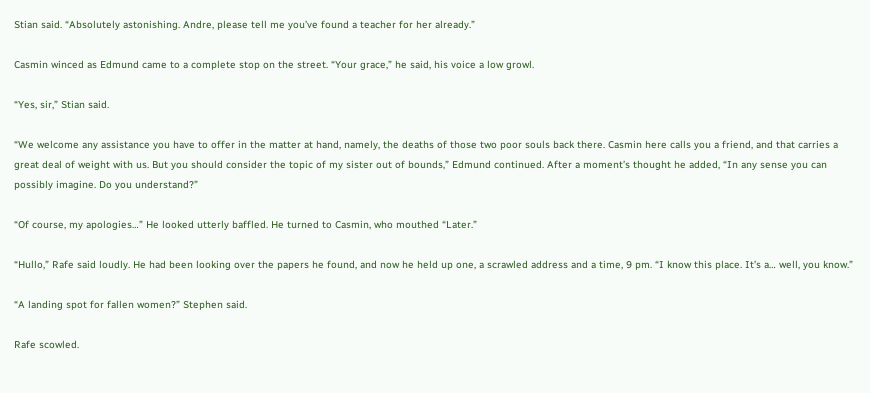Stian said. “Absolutely astonishing. Andre, please tell me you’ve found a teacher for her already.”

Casmin winced as Edmund came to a complete stop on the street. “Your grace,” he said, his voice a low growl.

“Yes, sir,” Stian said.

“We welcome any assistance you have to offer in the matter at hand, namely, the deaths of those two poor souls back there. Casmin here calls you a friend, and that carries a great deal of weight with us. But you should consider the topic of my sister out of bounds,” Edmund continued. After a moment’s thought he added, “In any sense you can possibly imagine. Do you understand?”

“Of course, my apologies…” He looked utterly baffled. He turned to Casmin, who mouthed “Later.”

“Hullo,” Rafe said loudly. He had been looking over the papers he found, and now he held up one, a scrawled address and a time, 9 pm. “I know this place. It’s a… well, you know.”

“A landing spot for fallen women?” Stephen said.

Rafe scowled.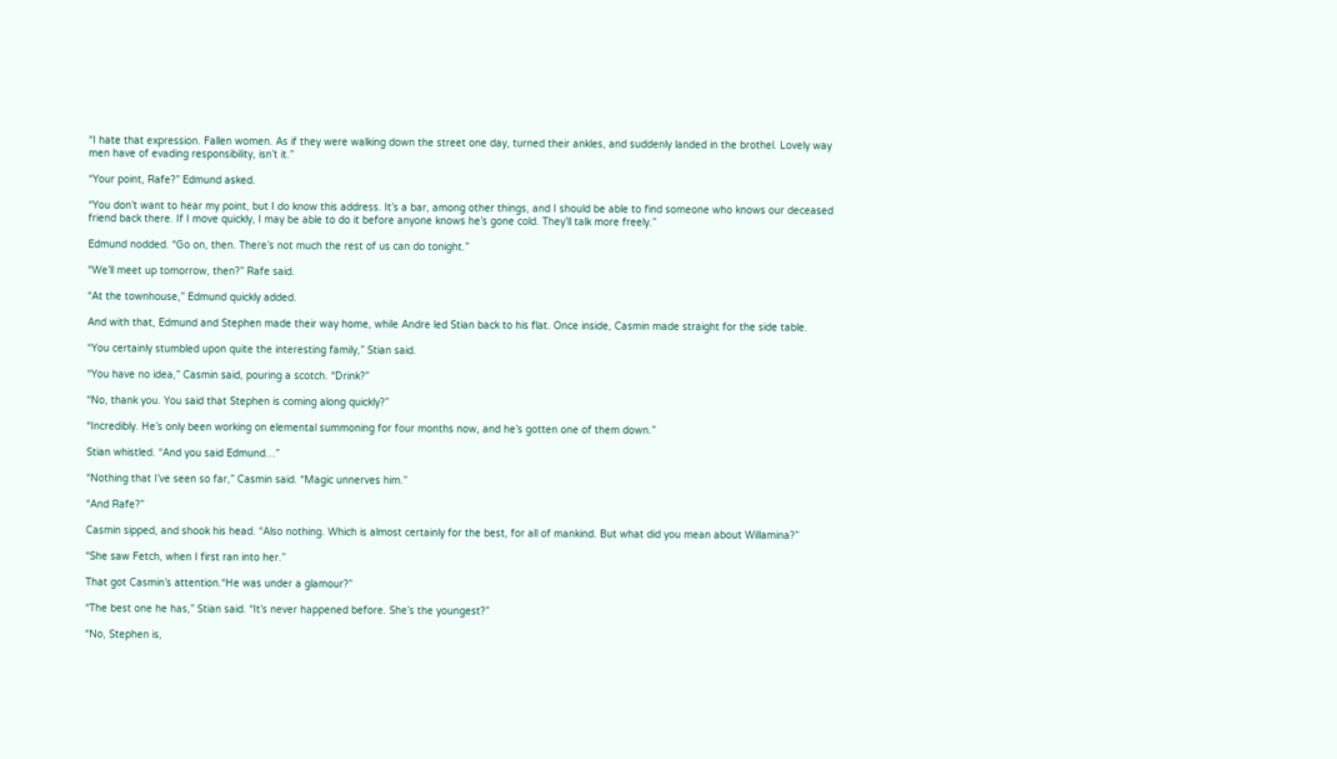“I hate that expression. Fallen women. As if they were walking down the street one day, turned their ankles, and suddenly landed in the brothel. Lovely way men have of evading responsibility, isn’t it.”

“Your point, Rafe?” Edmund asked.

“You don’t want to hear my point, but I do know this address. It’s a bar, among other things, and I should be able to find someone who knows our deceased friend back there. If I move quickly, I may be able to do it before anyone knows he’s gone cold. They’ll talk more freely.”

Edmund nodded. “Go on, then. There’s not much the rest of us can do tonight.”

“We’ll meet up tomorrow, then?” Rafe said.

“At the townhouse,” Edmund quickly added.

And with that, Edmund and Stephen made their way home, while Andre led Stian back to his flat. Once inside, Casmin made straight for the side table.

“You certainly stumbled upon quite the interesting family,” Stian said.

“You have no idea,” Casmin said, pouring a scotch. “Drink?”

“No, thank you. You said that Stephen is coming along quickly?”

“Incredibly. He’s only been working on elemental summoning for four months now, and he’s gotten one of them down.”

Stian whistled. “And you said Edmund…”

“Nothing that I’ve seen so far,” Casmin said. “Magic unnerves him.”

“And Rafe?”

Casmin sipped, and shook his head. “Also nothing. Which is almost certainly for the best, for all of mankind. But what did you mean about Willamina?”

“She saw Fetch, when I first ran into her.”

That got Casmin’s attention.“He was under a glamour?”

“The best one he has,” Stian said. “It’s never happened before. She’s the youngest?”

“No, Stephen is,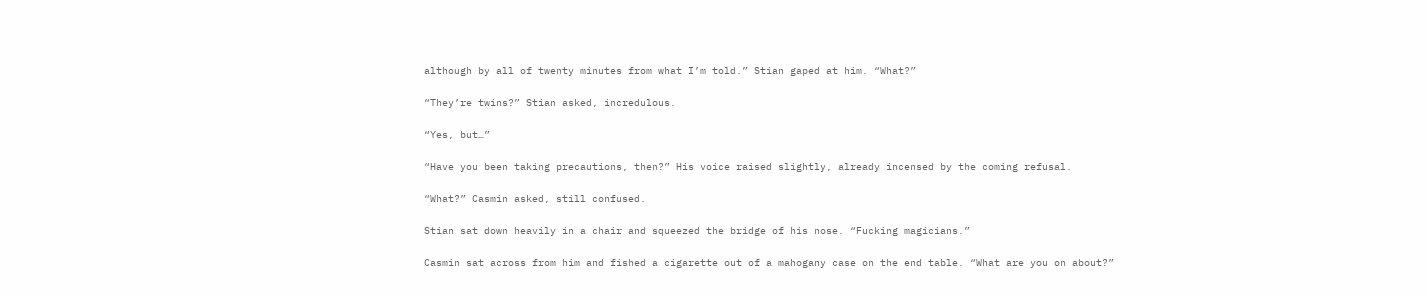although by all of twenty minutes from what I’m told.” Stian gaped at him. “What?”

“They’re twins?” Stian asked, incredulous.

“Yes, but…”

“Have you been taking precautions, then?” His voice raised slightly, already incensed by the coming refusal.

“What?” Casmin asked, still confused.

Stian sat down heavily in a chair and squeezed the bridge of his nose. “Fucking magicians.”

Casmin sat across from him and fished a cigarette out of a mahogany case on the end table. “What are you on about?”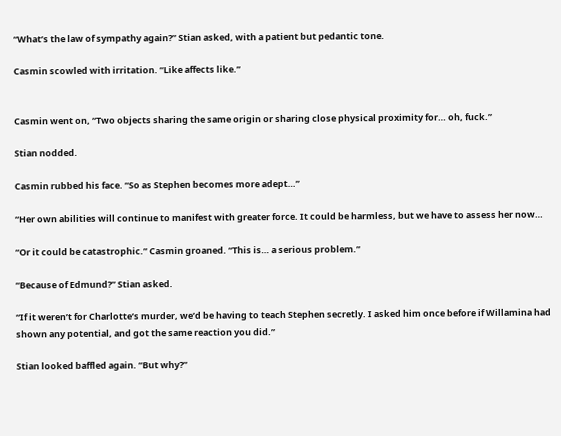“What’s the law of sympathy again?” Stian asked, with a patient but pedantic tone.

Casmin scowled with irritation. “Like affects like.”


Casmin went on, “Two objects sharing the same origin or sharing close physical proximity for… oh, fuck.”

Stian nodded.

Casmin rubbed his face. “So as Stephen becomes more adept…”

“Her own abilities will continue to manifest with greater force. It could be harmless, but we have to assess her now…

“Or it could be catastrophic.” Casmin groaned. “This is… a serious problem.”

“Because of Edmund?” Stian asked.

“If it weren’t for Charlotte’s murder, we’d be having to teach Stephen secretly. I asked him once before if Willamina had shown any potential, and got the same reaction you did.”

Stian looked baffled again. “But why?”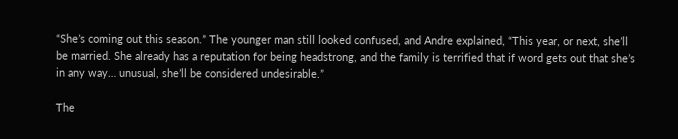“She’s coming out this season.” The younger man still looked confused, and Andre explained, “This year, or next, she’ll be married. She already has a reputation for being headstrong, and the family is terrified that if word gets out that she’s in any way… unusual, she’ll be considered undesirable.”

The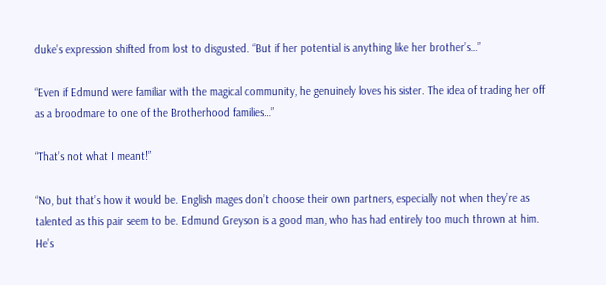duke’s expression shifted from lost to disgusted. “But if her potential is anything like her brother’s…”

“Even if Edmund were familiar with the magical community, he genuinely loves his sister. The idea of trading her off as a broodmare to one of the Brotherhood families…”

“That’s not what I meant!”

“No, but that’s how it would be. English mages don’t choose their own partners, especially not when they’re as talented as this pair seem to be. Edmund Greyson is a good man, who has had entirely too much thrown at him. He’s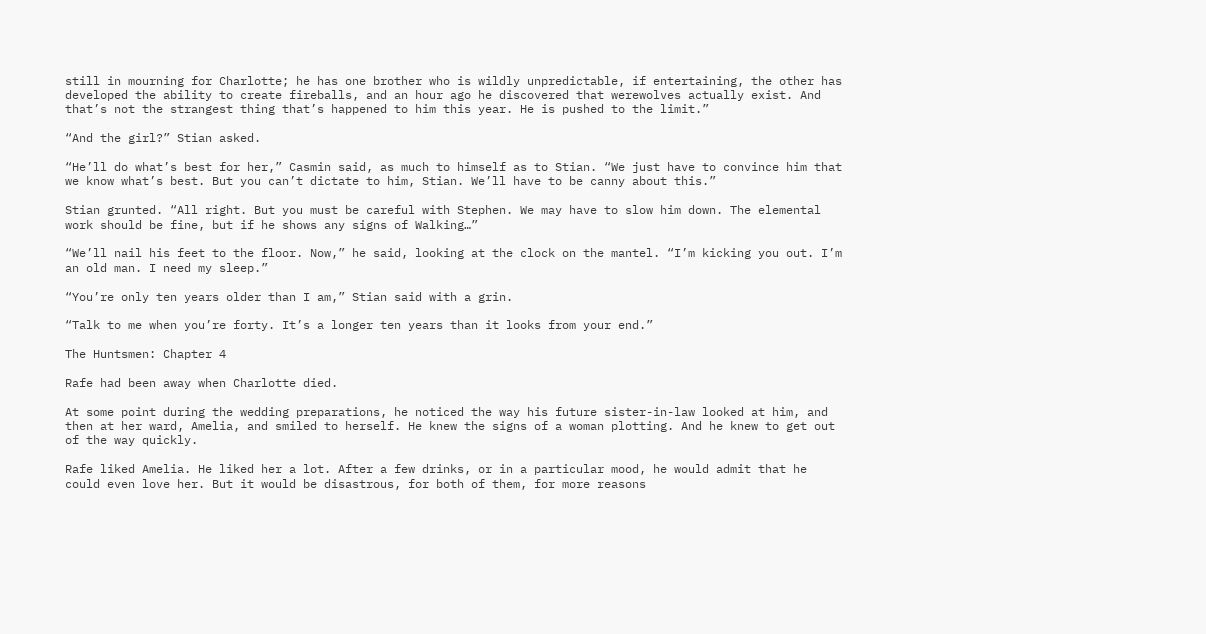still in mourning for Charlotte; he has one brother who is wildly unpredictable, if entertaining, the other has developed the ability to create fireballs, and an hour ago he discovered that werewolves actually exist. And that’s not the strangest thing that’s happened to him this year. He is pushed to the limit.”

“And the girl?” Stian asked.

“He’ll do what’s best for her,” Casmin said, as much to himself as to Stian. “We just have to convince him that we know what’s best. But you can’t dictate to him, Stian. We’ll have to be canny about this.”

Stian grunted. “All right. But you must be careful with Stephen. We may have to slow him down. The elemental work should be fine, but if he shows any signs of Walking…”

“We’ll nail his feet to the floor. Now,” he said, looking at the clock on the mantel. “I’m kicking you out. I’m an old man. I need my sleep.”

“You’re only ten years older than I am,” Stian said with a grin.

“Talk to me when you’re forty. It’s a longer ten years than it looks from your end.”

The Huntsmen: Chapter 4

Rafe had been away when Charlotte died.

At some point during the wedding preparations, he noticed the way his future sister-in-law looked at him, and then at her ward, Amelia, and smiled to herself. He knew the signs of a woman plotting. And he knew to get out of the way quickly.

Rafe liked Amelia. He liked her a lot. After a few drinks, or in a particular mood, he would admit that he could even love her. But it would be disastrous, for both of them, for more reasons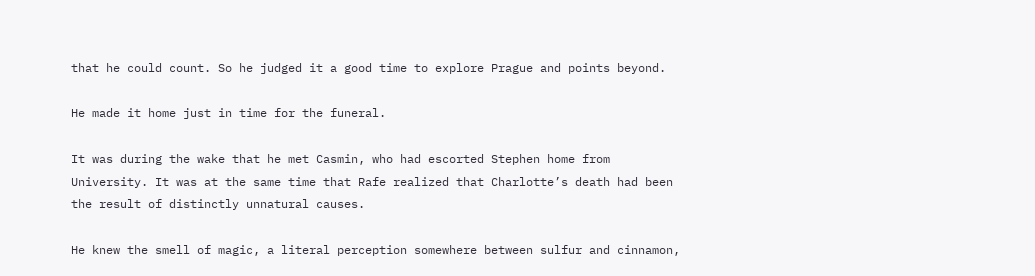that he could count. So he judged it a good time to explore Prague and points beyond.

He made it home just in time for the funeral.

It was during the wake that he met Casmin, who had escorted Stephen home from University. It was at the same time that Rafe realized that Charlotte’s death had been the result of distinctly unnatural causes.

He knew the smell of magic, a literal perception somewhere between sulfur and cinnamon,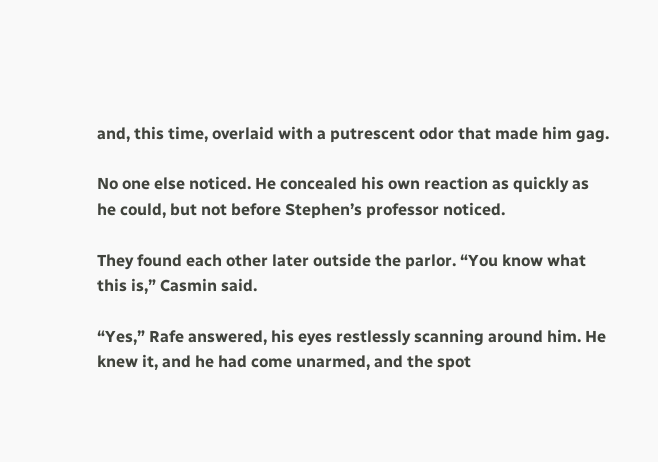and, this time, overlaid with a putrescent odor that made him gag.

No one else noticed. He concealed his own reaction as quickly as he could, but not before Stephen’s professor noticed.

They found each other later outside the parlor. “You know what this is,” Casmin said.

“Yes,” Rafe answered, his eyes restlessly scanning around him. He knew it, and he had come unarmed, and the spot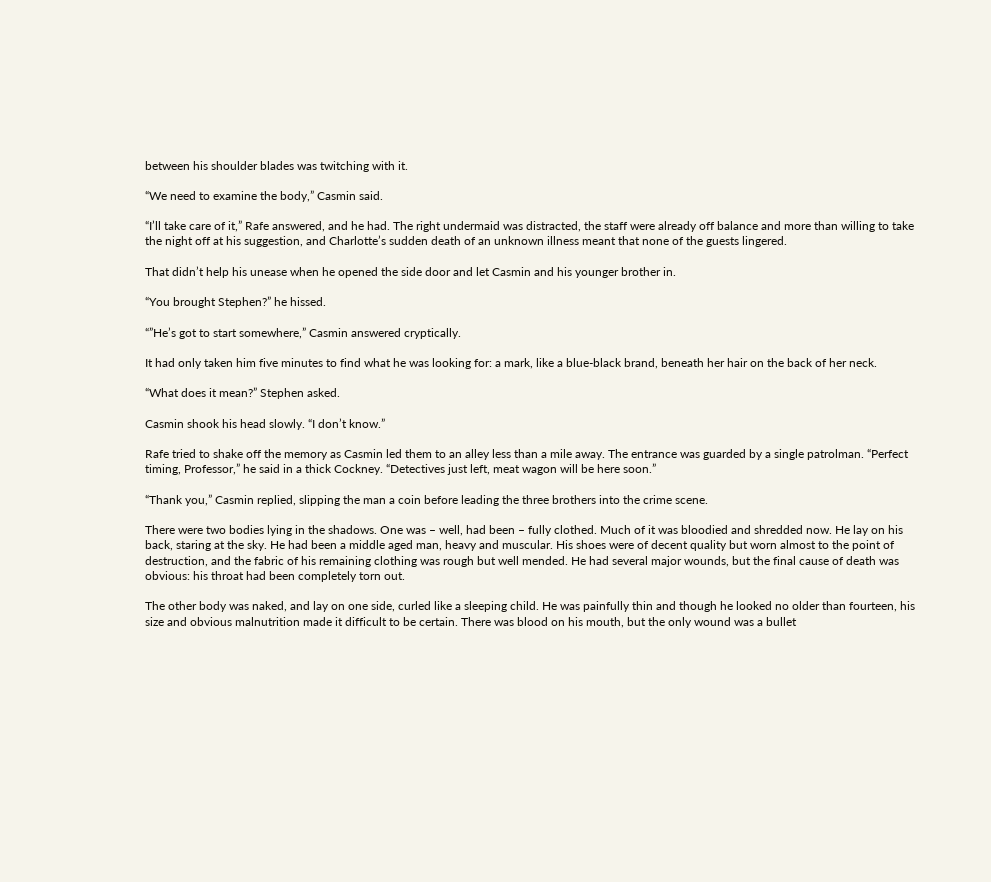between his shoulder blades was twitching with it.

“We need to examine the body,” Casmin said.

“I’ll take care of it,” Rafe answered, and he had. The right undermaid was distracted, the staff were already off balance and more than willing to take the night off at his suggestion, and Charlotte’s sudden death of an unknown illness meant that none of the guests lingered.

That didn’t help his unease when he opened the side door and let Casmin and his younger brother in.

“You brought Stephen?” he hissed.

“”He’s got to start somewhere,” Casmin answered cryptically.

It had only taken him five minutes to find what he was looking for: a mark, like a blue-black brand, beneath her hair on the back of her neck.

“What does it mean?” Stephen asked.

Casmin shook his head slowly. “I don’t know.”

Rafe tried to shake off the memory as Casmin led them to an alley less than a mile away. The entrance was guarded by a single patrolman. “Perfect timing, Professor,” he said in a thick Cockney. “Detectives just left, meat wagon will be here soon.”

“Thank you,” Casmin replied, slipping the man a coin before leading the three brothers into the crime scene.

There were two bodies lying in the shadows. One was – well, had been – fully clothed. Much of it was bloodied and shredded now. He lay on his back, staring at the sky. He had been a middle aged man, heavy and muscular. His shoes were of decent quality but worn almost to the point of destruction, and the fabric of his remaining clothing was rough but well mended. He had several major wounds, but the final cause of death was obvious: his throat had been completely torn out.

The other body was naked, and lay on one side, curled like a sleeping child. He was painfully thin and though he looked no older than fourteen, his size and obvious malnutrition made it difficult to be certain. There was blood on his mouth, but the only wound was a bullet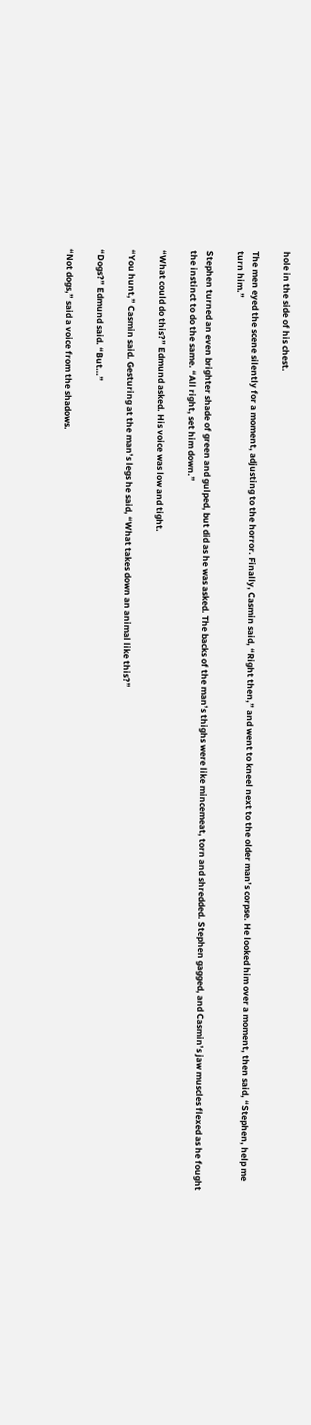hole in the side of his chest.

The men eyed the scene silently for a moment, adjusting to the horror. Finally, Casmin said, “Right then,” and went to kneel next to the older man’s corpse. He looked him over a moment, then said, “Stephen, help me turn him.”

Stephen turned an even brighter shade of green and gulped, but did as he was asked. The backs of the man’s thighs were like mincemeat, torn and shredded. Stephen gagged, and Casmin’s jaw muscles flexed as he fought the instinct to do the same. “All right, set him down.”

“What could do this?” Edmund asked. His voice was low and tight.

“You hunt,” Casmin said. Gesturing at the man’s legs he said, “What takes down an animal like this?”

“Dogs?” Edmund said. “But…”

“Not dogs,” said a voice from the shadows.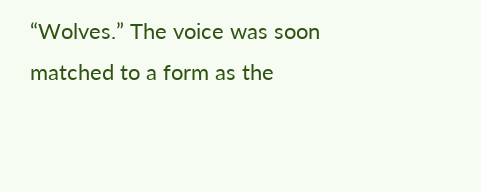“Wolves.” The voice was soon matched to a form as the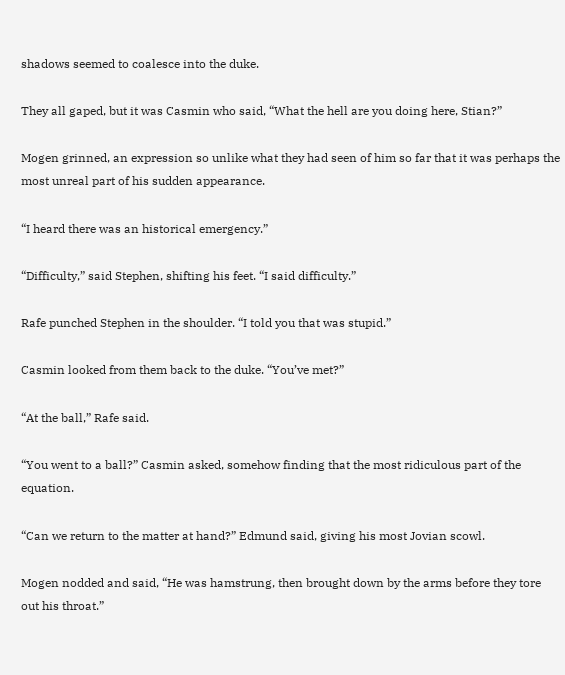shadows seemed to coalesce into the duke.

They all gaped, but it was Casmin who said, “What the hell are you doing here, Stian?”

Mogen grinned, an expression so unlike what they had seen of him so far that it was perhaps the most unreal part of his sudden appearance.

“I heard there was an historical emergency.”

“Difficulty,” said Stephen, shifting his feet. “I said difficulty.”

Rafe punched Stephen in the shoulder. “I told you that was stupid.”

Casmin looked from them back to the duke. “You’ve met?”

“At the ball,” Rafe said.

“You went to a ball?” Casmin asked, somehow finding that the most ridiculous part of the equation.

“Can we return to the matter at hand?” Edmund said, giving his most Jovian scowl.

Mogen nodded and said, “He was hamstrung, then brought down by the arms before they tore out his throat.”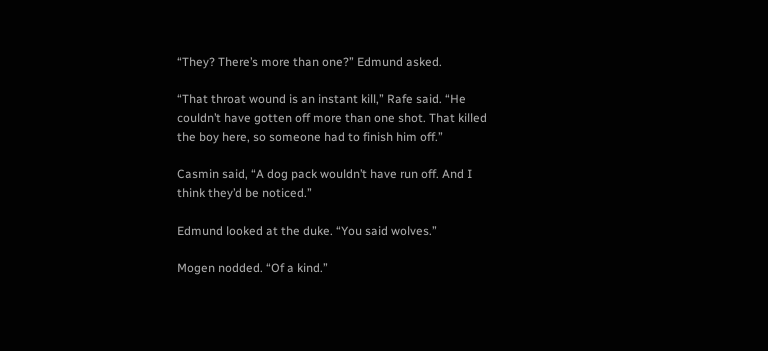“They? There’s more than one?” Edmund asked.

“That throat wound is an instant kill,” Rafe said. “He couldn’t have gotten off more than one shot. That killed the boy here, so someone had to finish him off.”

Casmin said, “A dog pack wouldn’t have run off. And I think they’d be noticed.”

Edmund looked at the duke. “You said wolves.”

Mogen nodded. “Of a kind.”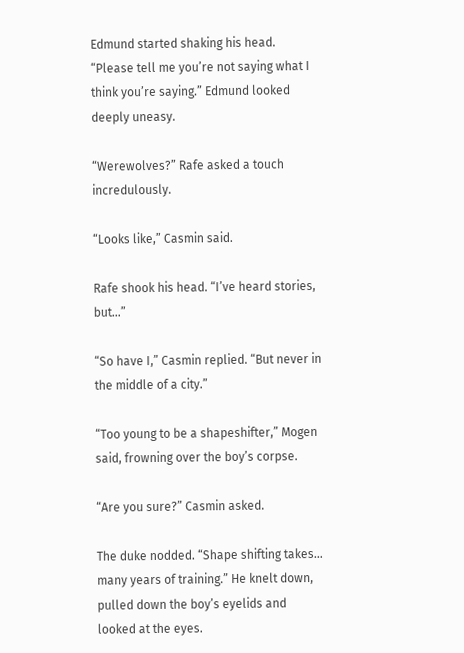Edmund started shaking his head. “Please tell me you’re not saying what I think you’re saying.” Edmund looked deeply uneasy.

“Werewolves?” Rafe asked a touch incredulously.

“Looks like,” Casmin said.

Rafe shook his head. “I’ve heard stories, but…”

“So have I,” Casmin replied. “But never in the middle of a city.”

“Too young to be a shapeshifter,” Mogen said, frowning over the boy’s corpse.

“Are you sure?” Casmin asked.

The duke nodded. “Shape shifting takes… many years of training.” He knelt down, pulled down the boy’s eyelids and looked at the eyes.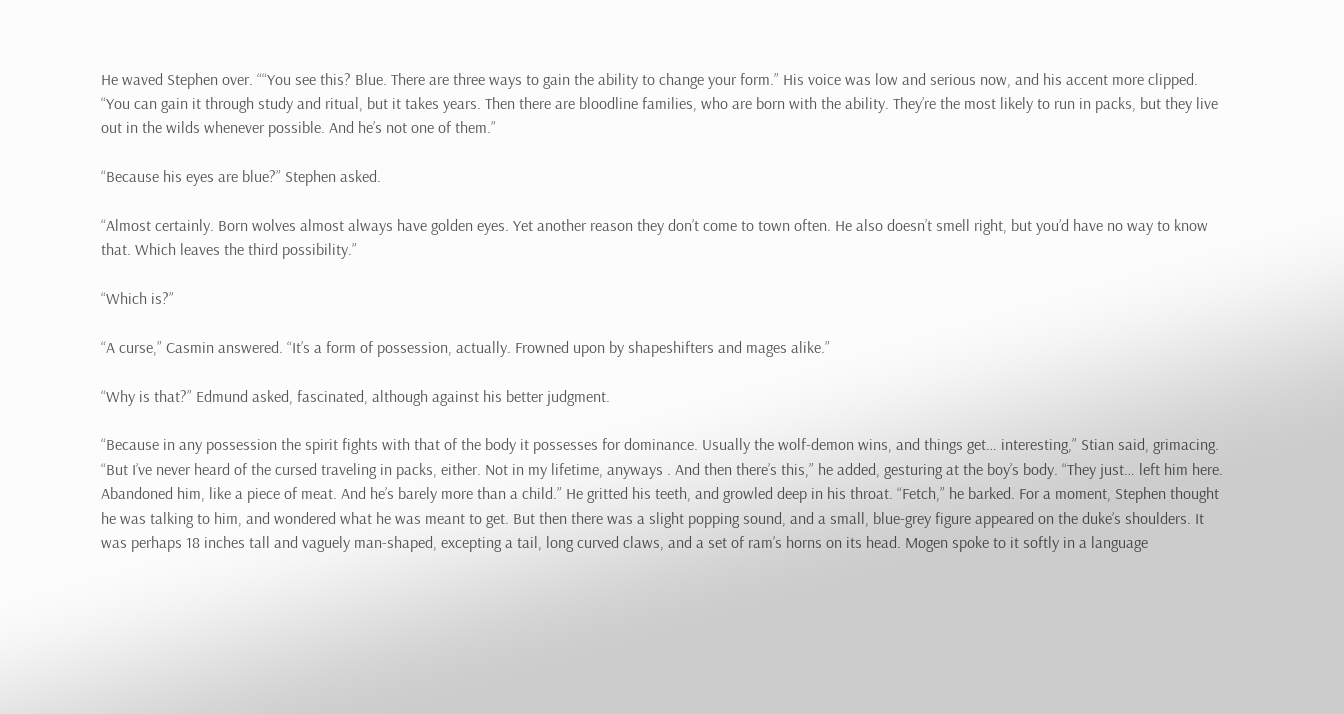He waved Stephen over. ““You see this? Blue. There are three ways to gain the ability to change your form.” His voice was low and serious now, and his accent more clipped. “You can gain it through study and ritual, but it takes years. Then there are bloodline families, who are born with the ability. They’re the most likely to run in packs, but they live out in the wilds whenever possible. And he’s not one of them.”

“Because his eyes are blue?” Stephen asked.

“Almost certainly. Born wolves almost always have golden eyes. Yet another reason they don’t come to town often. He also doesn’t smell right, but you’d have no way to know that. Which leaves the third possibility.”

“Which is?”

“A curse,” Casmin answered. “It’s a form of possession, actually. Frowned upon by shapeshifters and mages alike.”

“Why is that?” Edmund asked, fascinated, although against his better judgment.

“Because in any possession the spirit fights with that of the body it possesses for dominance. Usually the wolf-demon wins, and things get… interesting,” Stian said, grimacing. “But I’ve never heard of the cursed traveling in packs, either. Not in my lifetime, anyways . And then there’s this,” he added, gesturing at the boy’s body. “They just… left him here. Abandoned him, like a piece of meat. And he’s barely more than a child.” He gritted his teeth, and growled deep in his throat. “Fetch,” he barked. For a moment, Stephen thought he was talking to him, and wondered what he was meant to get. But then there was a slight popping sound, and a small, blue-grey figure appeared on the duke’s shoulders. It was perhaps 18 inches tall and vaguely man-shaped, excepting a tail, long curved claws, and a set of ram’s horns on its head. Mogen spoke to it softly in a language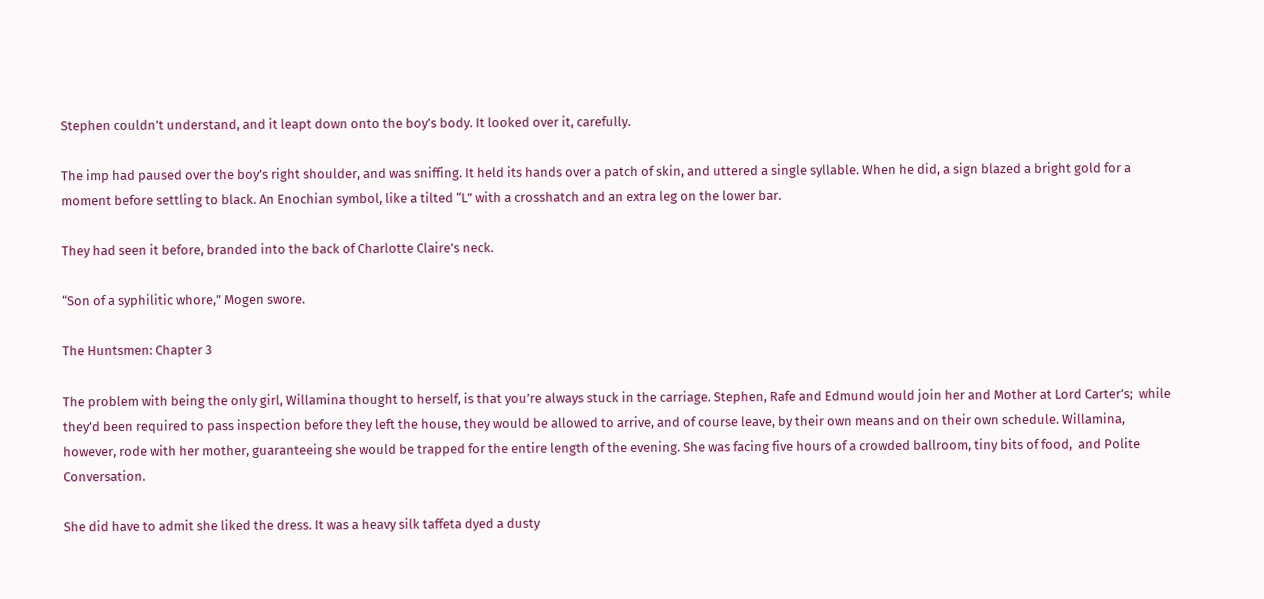Stephen couldn’t understand, and it leapt down onto the boy’s body. It looked over it, carefully.

The imp had paused over the boy’s right shoulder, and was sniffing. It held its hands over a patch of skin, and uttered a single syllable. When he did, a sign blazed a bright gold for a moment before settling to black. An Enochian symbol, like a tilted “L” with a crosshatch and an extra leg on the lower bar.

They had seen it before, branded into the back of Charlotte Claire’s neck.

“Son of a syphilitic whore,” Mogen swore.

The Huntsmen: Chapter 3

The problem with being the only girl, Willamina thought to herself, is that you’re always stuck in the carriage. Stephen, Rafe and Edmund would join her and Mother at Lord Carter’s;  while they’d been required to pass inspection before they left the house, they would be allowed to arrive, and of course leave, by their own means and on their own schedule. Willamina, however, rode with her mother, guaranteeing she would be trapped for the entire length of the evening. She was facing five hours of a crowded ballroom, tiny bits of food,  and Polite Conversation.

She did have to admit she liked the dress. It was a heavy silk taffeta dyed a dusty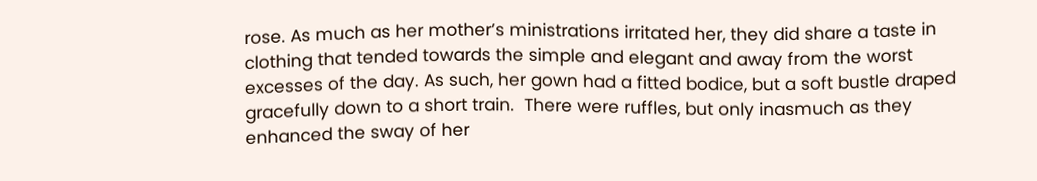rose. As much as her mother’s ministrations irritated her, they did share a taste in clothing that tended towards the simple and elegant and away from the worst excesses of the day. As such, her gown had a fitted bodice, but a soft bustle draped gracefully down to a short train.  There were ruffles, but only inasmuch as they enhanced the sway of her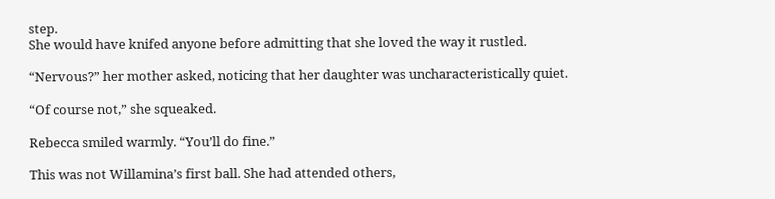step.
She would have knifed anyone before admitting that she loved the way it rustled.

“Nervous?” her mother asked, noticing that her daughter was uncharacteristically quiet.

“Of course not,” she squeaked.

Rebecca smiled warmly. “You’ll do fine.”

This was not Willamina’s first ball. She had attended others,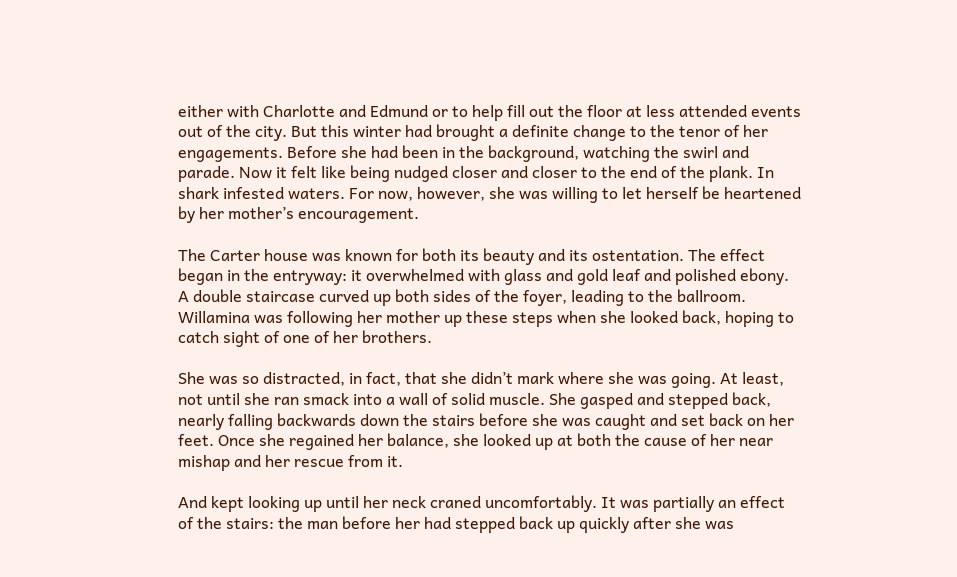either with Charlotte and Edmund or to help fill out the floor at less attended events out of the city. But this winter had brought a definite change to the tenor of her engagements. Before she had been in the background, watching the swirl and parade. Now it felt like being nudged closer and closer to the end of the plank. In shark infested waters. For now, however, she was willing to let herself be heartened by her mother’s encouragement.

The Carter house was known for both its beauty and its ostentation. The effect began in the entryway: it overwhelmed with glass and gold leaf and polished ebony. A double staircase curved up both sides of the foyer, leading to the ballroom. Willamina was following her mother up these steps when she looked back, hoping to catch sight of one of her brothers.

She was so distracted, in fact, that she didn’t mark where she was going. At least, not until she ran smack into a wall of solid muscle. She gasped and stepped back, nearly falling backwards down the stairs before she was caught and set back on her feet. Once she regained her balance, she looked up at both the cause of her near mishap and her rescue from it.

And kept looking up until her neck craned uncomfortably. It was partially an effect of the stairs: the man before her had stepped back up quickly after she was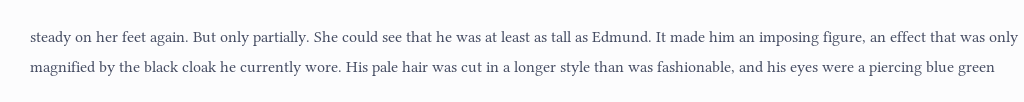steady on her feet again. But only partially. She could see that he was at least as tall as Edmund. It made him an imposing figure, an effect that was only magnified by the black cloak he currently wore. His pale hair was cut in a longer style than was fashionable, and his eyes were a piercing blue green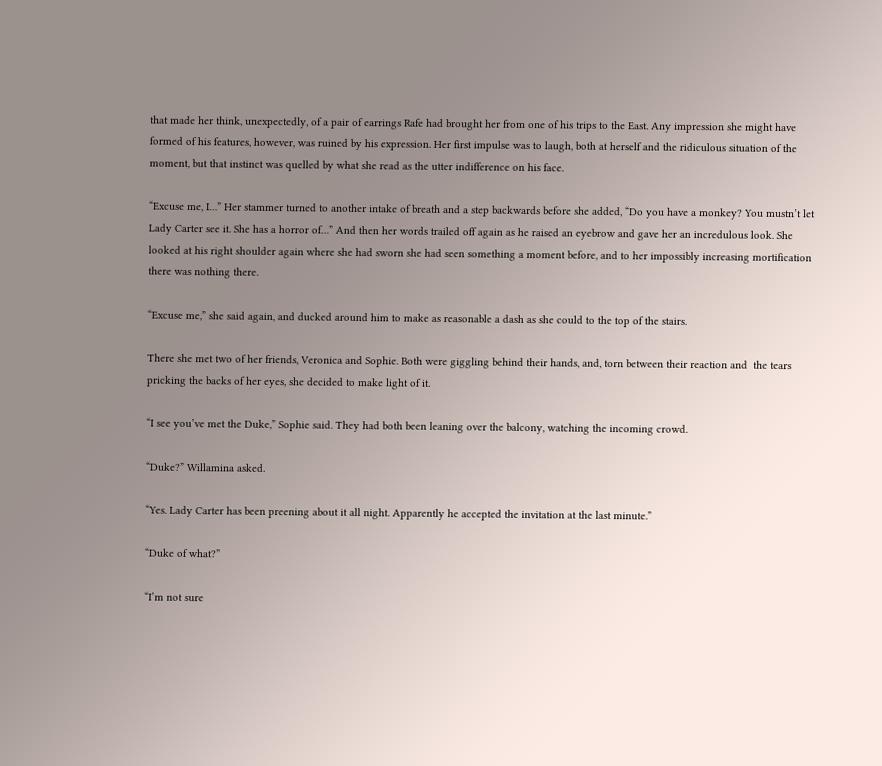that made her think, unexpectedly, of a pair of earrings Rafe had brought her from one of his trips to the East. Any impression she might have formed of his features, however, was ruined by his expression. Her first impulse was to laugh, both at herself and the ridiculous situation of the moment, but that instinct was quelled by what she read as the utter indifference on his face.

“Excuse me, I…” Her stammer turned to another intake of breath and a step backwards before she added, “Do you have a monkey? You mustn’t let Lady Carter see it. She has a horror of…” And then her words trailed off again as he raised an eyebrow and gave her an incredulous look. She looked at his right shoulder again where she had sworn she had seen something a moment before, and to her impossibly increasing mortification there was nothing there.

“Excuse me,” she said again, and ducked around him to make as reasonable a dash as she could to the top of the stairs.

There she met two of her friends, Veronica and Sophie. Both were giggling behind their hands, and, torn between their reaction and  the tears pricking the backs of her eyes, she decided to make light of it.

“I see you’ve met the Duke,” Sophie said. They had both been leaning over the balcony, watching the incoming crowd.

“Duke?” Willamina asked.

“Yes. Lady Carter has been preening about it all night. Apparently he accepted the invitation at the last minute.”

“Duke of what?”

“I’m not sure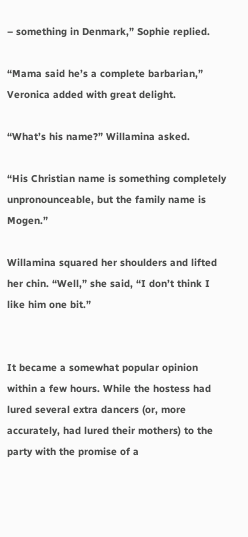– something in Denmark,” Sophie replied.

“Mama said he’s a complete barbarian,” Veronica added with great delight.

“What’s his name?” Willamina asked.

“His Christian name is something completely unpronounceable, but the family name is Mogen.”

Willamina squared her shoulders and lifted her chin. “Well,” she said, “I don’t think I like him one bit.”


It became a somewhat popular opinion within a few hours. While the hostess had lured several extra dancers (or, more accurately, had lured their mothers) to the party with the promise of a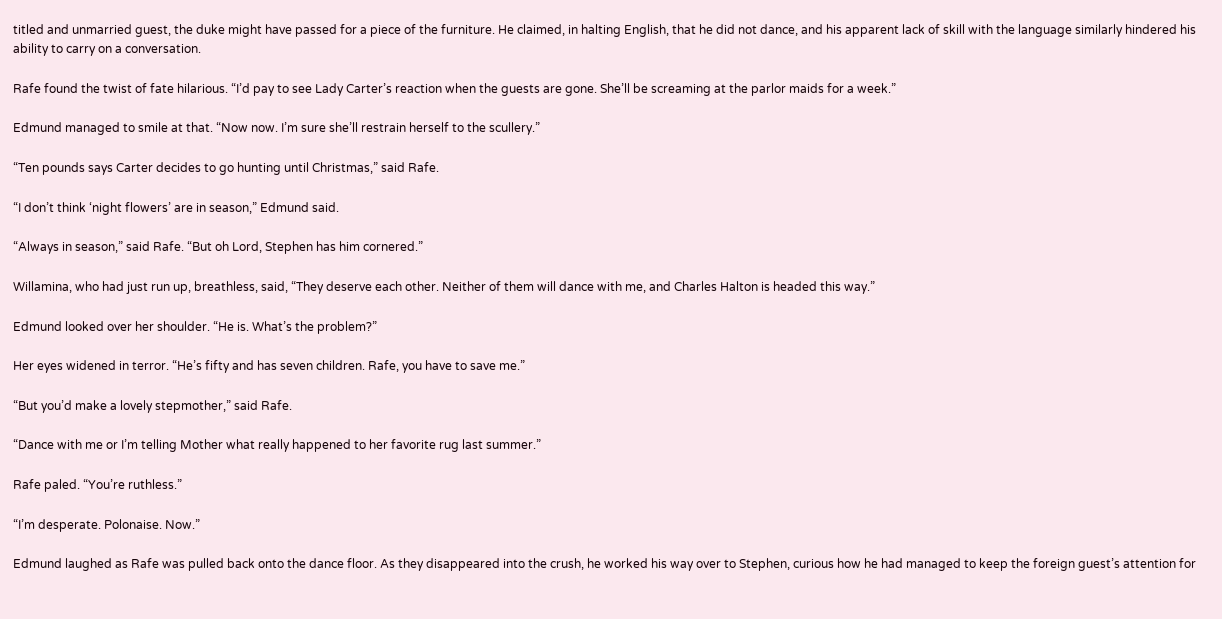titled and unmarried guest, the duke might have passed for a piece of the furniture. He claimed, in halting English, that he did not dance, and his apparent lack of skill with the language similarly hindered his ability to carry on a conversation.

Rafe found the twist of fate hilarious. “I’d pay to see Lady Carter’s reaction when the guests are gone. She’ll be screaming at the parlor maids for a week.”

Edmund managed to smile at that. “Now now. I’m sure she’ll restrain herself to the scullery.”

“Ten pounds says Carter decides to go hunting until Christmas,” said Rafe.

“I don’t think ‘night flowers’ are in season,” Edmund said.

“Always in season,” said Rafe. “But oh Lord, Stephen has him cornered.”

Willamina, who had just run up, breathless, said, “They deserve each other. Neither of them will dance with me, and Charles Halton is headed this way.”

Edmund looked over her shoulder. “He is. What’s the problem?”

Her eyes widened in terror. “He’s fifty and has seven children. Rafe, you have to save me.”

“But you’d make a lovely stepmother,” said Rafe.

“Dance with me or I’m telling Mother what really happened to her favorite rug last summer.”

Rafe paled. “You’re ruthless.”

“I’m desperate. Polonaise. Now.”

Edmund laughed as Rafe was pulled back onto the dance floor. As they disappeared into the crush, he worked his way over to Stephen, curious how he had managed to keep the foreign guest’s attention for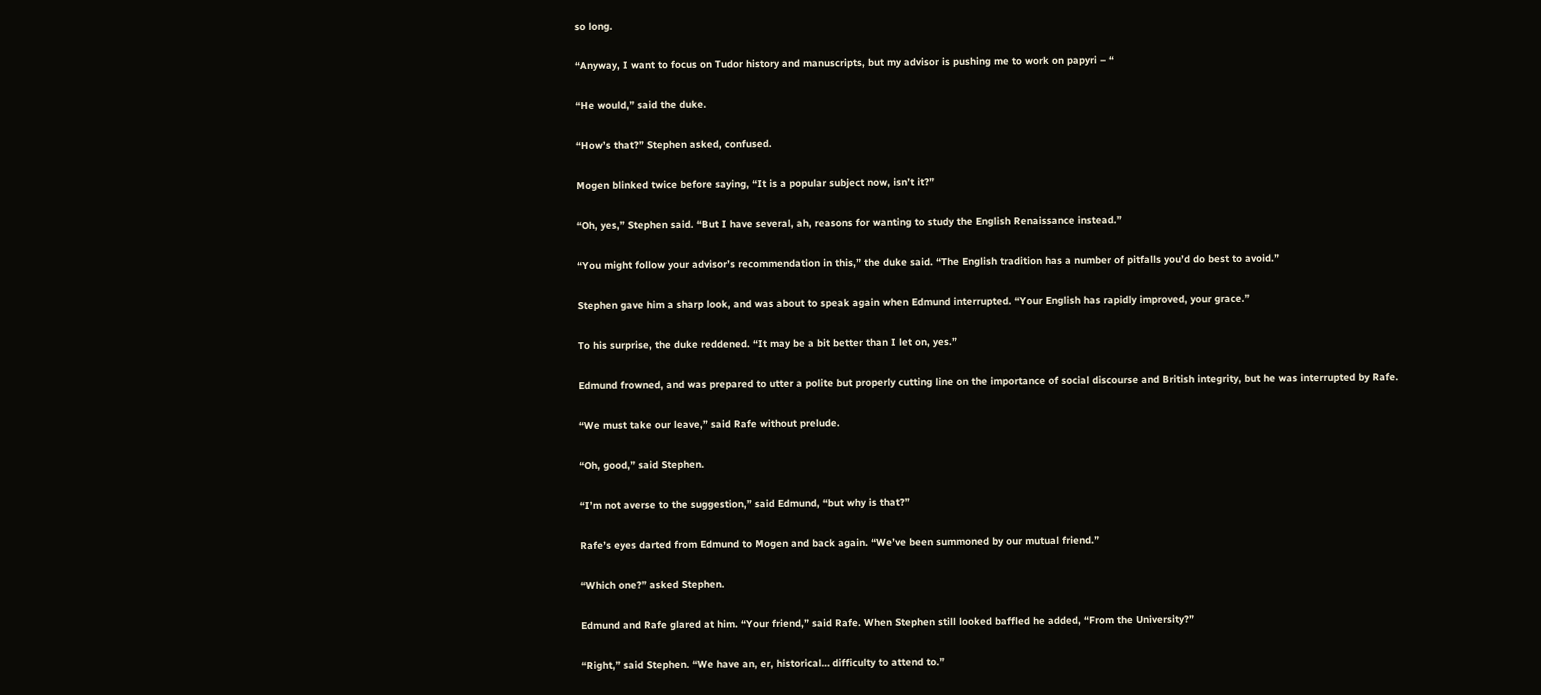so long.

“Anyway, I want to focus on Tudor history and manuscripts, but my advisor is pushing me to work on papyri – “

“He would,” said the duke.

“How’s that?” Stephen asked, confused.

Mogen blinked twice before saying, “It is a popular subject now, isn’t it?”

“Oh, yes,” Stephen said. “But I have several, ah, reasons for wanting to study the English Renaissance instead.”

“You might follow your advisor’s recommendation in this,” the duke said. “The English tradition has a number of pitfalls you’d do best to avoid.”

Stephen gave him a sharp look, and was about to speak again when Edmund interrupted. “Your English has rapidly improved, your grace.”

To his surprise, the duke reddened. “It may be a bit better than I let on, yes.”

Edmund frowned, and was prepared to utter a polite but properly cutting line on the importance of social discourse and British integrity, but he was interrupted by Rafe.

“We must take our leave,” said Rafe without prelude.

“Oh, good,” said Stephen.

“I’m not averse to the suggestion,” said Edmund, “but why is that?”

Rafe’s eyes darted from Edmund to Mogen and back again. “We’ve been summoned by our mutual friend.”

“Which one?” asked Stephen.

Edmund and Rafe glared at him. “Your friend,” said Rafe. When Stephen still looked baffled he added, “From the University?”

“Right,” said Stephen. “We have an, er, historical… difficulty to attend to.”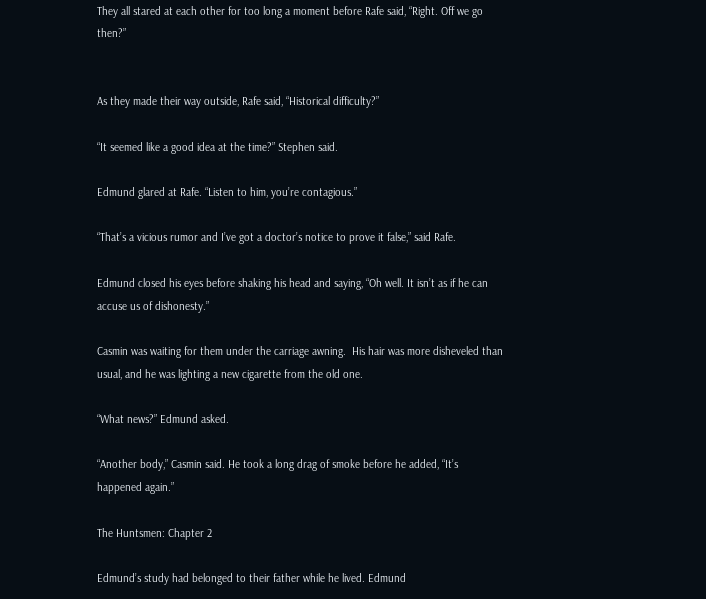They all stared at each other for too long a moment before Rafe said, “Right. Off we go then?”


As they made their way outside, Rafe said, “Historical difficulty?”

“It seemed like a good idea at the time?” Stephen said.

Edmund glared at Rafe. “Listen to him, you’re contagious.”

“That’s a vicious rumor and I’ve got a doctor’s notice to prove it false,” said Rafe.

Edmund closed his eyes before shaking his head and saying, “Oh well. It isn’t as if he can accuse us of dishonesty.”

Casmin was waiting for them under the carriage awning.  His hair was more disheveled than usual, and he was lighting a new cigarette from the old one.

“What news?” Edmund asked.

“Another body,” Casmin said. He took a long drag of smoke before he added, “It’s happened again.”

The Huntsmen: Chapter 2

Edmund’s study had belonged to their father while he lived. Edmund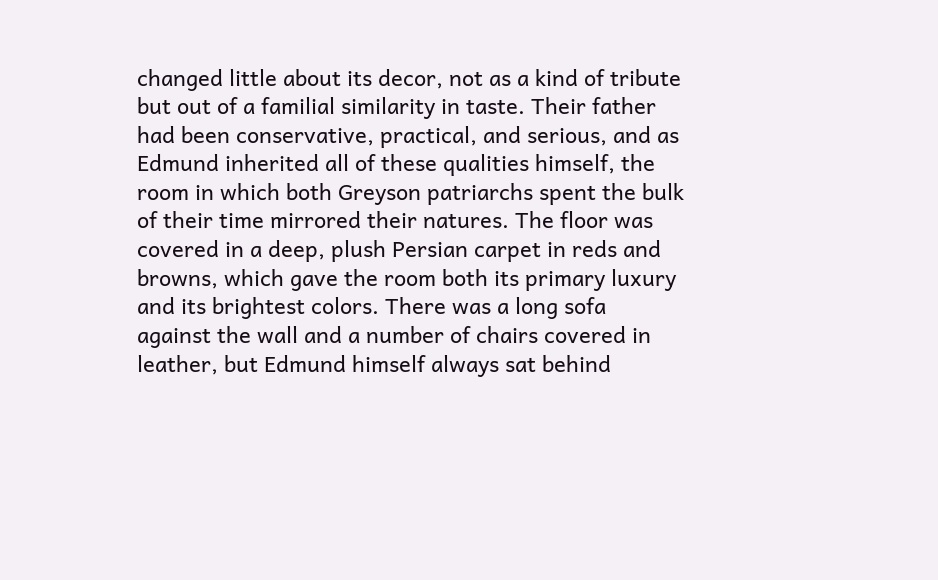changed little about its decor, not as a kind of tribute but out of a familial similarity in taste. Their father had been conservative, practical, and serious, and as Edmund inherited all of these qualities himself, the room in which both Greyson patriarchs spent the bulk of their time mirrored their natures. The floor was covered in a deep, plush Persian carpet in reds and browns, which gave the room both its primary luxury and its brightest colors. There was a long sofa against the wall and a number of chairs covered in leather, but Edmund himself always sat behind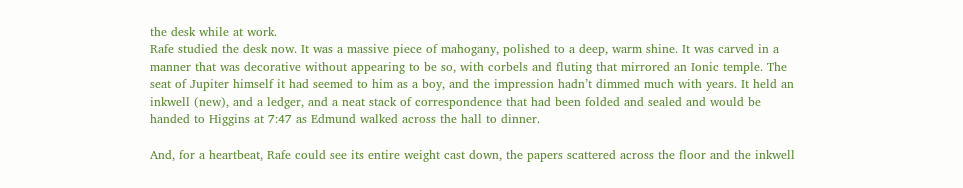the desk while at work.
Rafe studied the desk now. It was a massive piece of mahogany, polished to a deep, warm shine. It was carved in a manner that was decorative without appearing to be so, with corbels and fluting that mirrored an Ionic temple. The seat of Jupiter himself it had seemed to him as a boy, and the impression hadn’t dimmed much with years. It held an inkwell (new), and a ledger, and a neat stack of correspondence that had been folded and sealed and would be handed to Higgins at 7:47 as Edmund walked across the hall to dinner.

And, for a heartbeat, Rafe could see its entire weight cast down, the papers scattered across the floor and the inkwell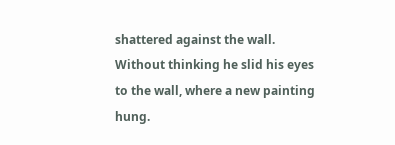shattered against the wall. Without thinking he slid his eyes to the wall, where a new painting hung.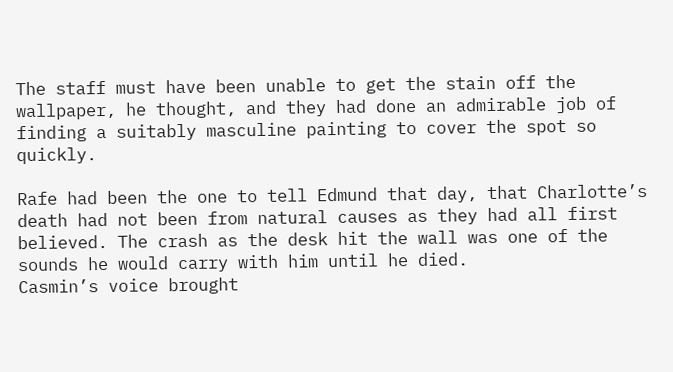The staff must have been unable to get the stain off the wallpaper, he thought, and they had done an admirable job of finding a suitably masculine painting to cover the spot so quickly.

Rafe had been the one to tell Edmund that day, that Charlotte’s death had not been from natural causes as they had all first believed. The crash as the desk hit the wall was one of the sounds he would carry with him until he died.
Casmin’s voice brought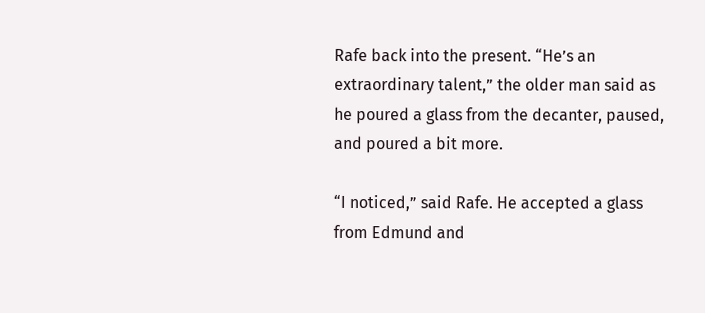Rafe back into the present. “He’s an extraordinary talent,” the older man said as he poured a glass from the decanter, paused, and poured a bit more.

“I noticed,” said Rafe. He accepted a glass from Edmund and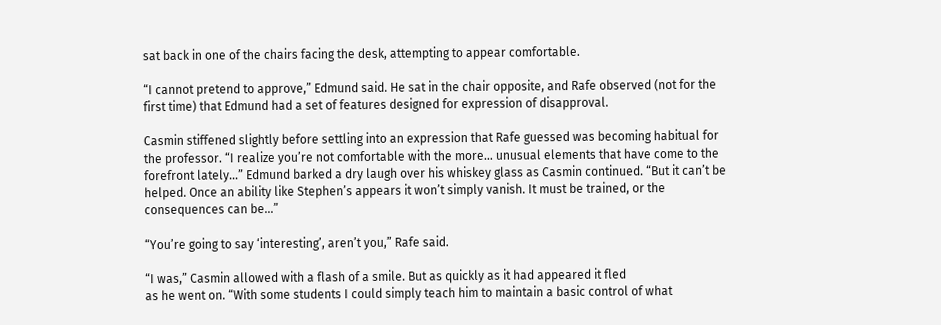sat back in one of the chairs facing the desk, attempting to appear comfortable.

“I cannot pretend to approve,” Edmund said. He sat in the chair opposite, and Rafe observed (not for the first time) that Edmund had a set of features designed for expression of disapproval.

Casmin stiffened slightly before settling into an expression that Rafe guessed was becoming habitual for the professor. “I realize you’re not comfortable with the more… unusual elements that have come to the forefront lately…” Edmund barked a dry laugh over his whiskey glass as Casmin continued. “But it can’t be helped. Once an ability like Stephen’s appears it won’t simply vanish. It must be trained, or the consequences can be…”

“You’re going to say ‘interesting’, aren’t you,” Rafe said.

“I was,” Casmin allowed with a flash of a smile. But as quickly as it had appeared it fled
as he went on. “With some students I could simply teach him to maintain a basic control of what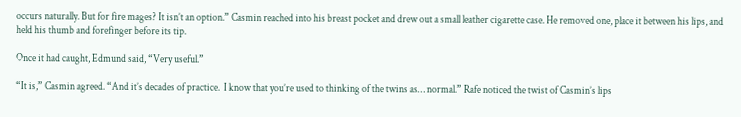occurs naturally. But for fire mages? It isn’t an option.” Casmin reached into his breast pocket and drew out a small leather cigarette case. He removed one, place it between his lips, and held his thumb and forefinger before its tip.

Once it had caught, Edmund said, “Very useful.”

“It is,” Casmin agreed. “And it’s decades of practice.  I know that you’re used to thinking of the twins as… normal.” Rafe noticed the twist of Casmin’s lips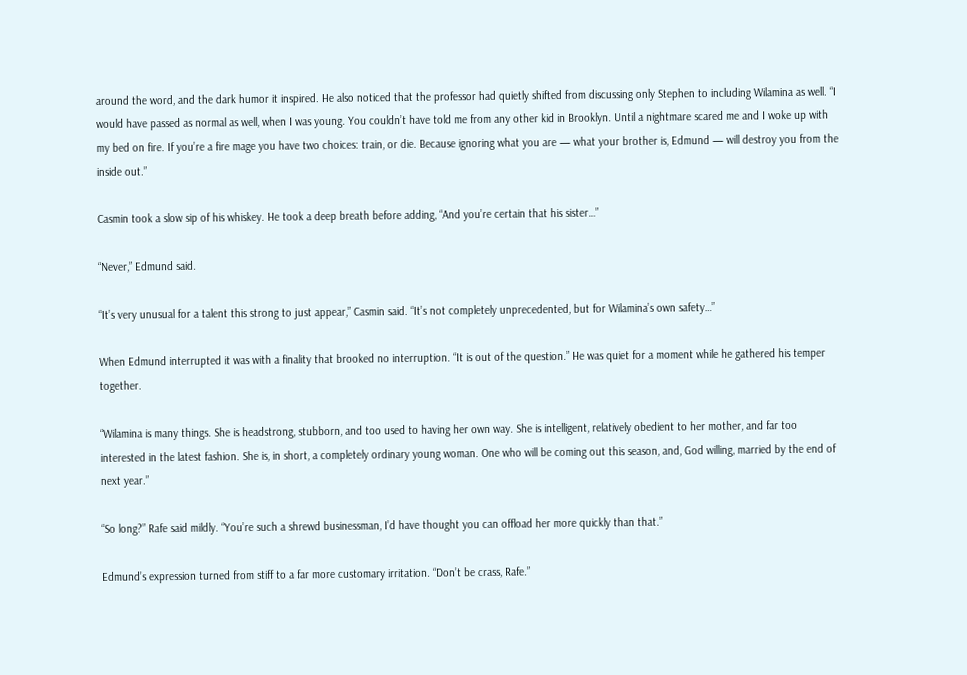around the word, and the dark humor it inspired. He also noticed that the professor had quietly shifted from discussing only Stephen to including Wilamina as well. “I would have passed as normal as well, when I was young. You couldn’t have told me from any other kid in Brooklyn. Until a nightmare scared me and I woke up with my bed on fire. If you’re a fire mage you have two choices: train, or die. Because ignoring what you are — what your brother is, Edmund — will destroy you from the inside out.”

Casmin took a slow sip of his whiskey. He took a deep breath before adding, “And you’re certain that his sister…”

“Never,” Edmund said.

“It’s very unusual for a talent this strong to just appear,” Casmin said. “It’s not completely unprecedented, but for Wilamina’s own safety…”

When Edmund interrupted it was with a finality that brooked no interruption. “It is out of the question.” He was quiet for a moment while he gathered his temper together.

“Wilamina is many things. She is headstrong, stubborn, and too used to having her own way. She is intelligent, relatively obedient to her mother, and far too interested in the latest fashion. She is, in short, a completely ordinary young woman. One who will be coming out this season, and, God willing, married by the end of next year.”

“So long?” Rafe said mildly. “You’re such a shrewd businessman, I’d have thought you can offload her more quickly than that.”

Edmund’s expression turned from stiff to a far more customary irritation. “Don’t be crass, Rafe.”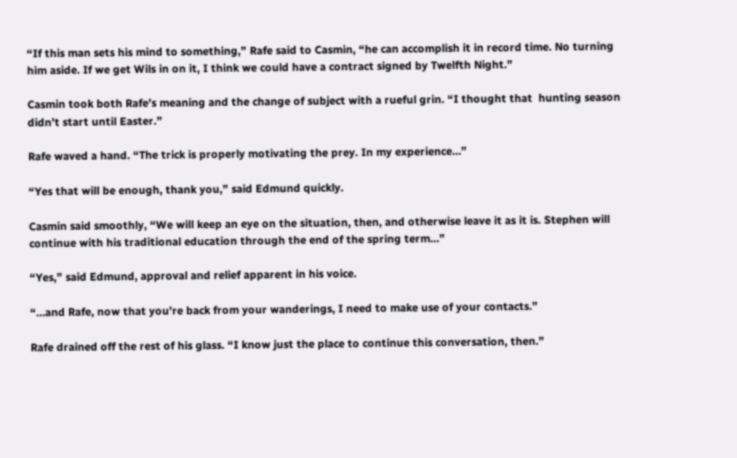“If this man sets his mind to something,” Rafe said to Casmin, “he can accomplish it in record time. No turning him aside. If we get Wils in on it, I think we could have a contract signed by Twelfth Night.”

Casmin took both Rafe’s meaning and the change of subject with a rueful grin. “I thought that  hunting season didn’t start until Easter.”

Rafe waved a hand. “The trick is properly motivating the prey. In my experience…”

“Yes that will be enough, thank you,” said Edmund quickly.

Casmin said smoothly, “We will keep an eye on the situation, then, and otherwise leave it as it is. Stephen will continue with his traditional education through the end of the spring term…”

“Yes,” said Edmund, approval and relief apparent in his voice.

“…and Rafe, now that you’re back from your wanderings, I need to make use of your contacts.”

Rafe drained off the rest of his glass. “I know just the place to continue this conversation, then.”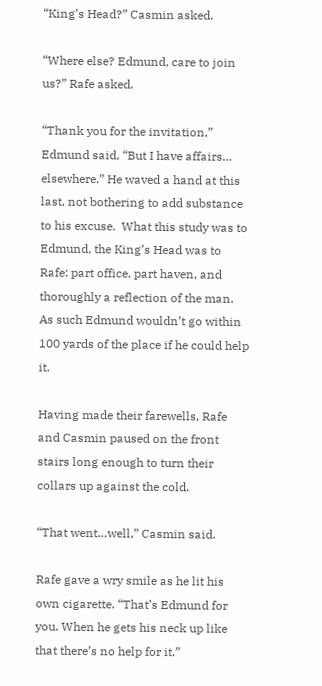“King’s Head?” Casmin asked.

“Where else? Edmund, care to join us?” Rafe asked.

“Thank you for the invitation,” Edmund said, “But I have affairs… elsewhere.” He waved a hand at this last, not bothering to add substance to his excuse.  What this study was to Edmund, the King’s Head was to Rafe: part office, part haven, and thoroughly a reflection of the man. As such Edmund wouldn’t go within 100 yards of the place if he could help it.

Having made their farewells, Rafe and Casmin paused on the front stairs long enough to turn their collars up against the cold.

“That went…well,” Casmin said.

Rafe gave a wry smile as he lit his own cigarette. “That’s Edmund for you. When he gets his neck up like that there’s no help for it.”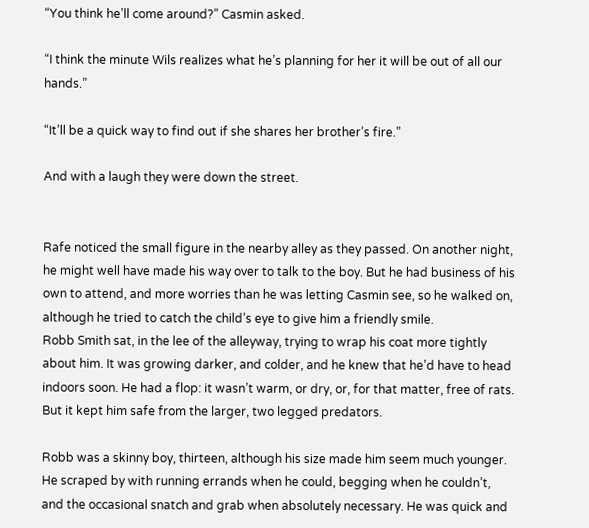“You think he’ll come around?” Casmin asked.

“I think the minute Wils realizes what he’s planning for her it will be out of all our hands.”

“It’ll be a quick way to find out if she shares her brother’s fire.”

And with a laugh they were down the street.


Rafe noticed the small figure in the nearby alley as they passed. On another night, he might well have made his way over to talk to the boy. But he had business of his own to attend, and more worries than he was letting Casmin see, so he walked on, although he tried to catch the child’s eye to give him a friendly smile.
Robb Smith sat, in the lee of the alleyway, trying to wrap his coat more tightly about him. It was growing darker, and colder, and he knew that he’d have to head indoors soon. He had a flop: it wasn’t warm, or dry, or, for that matter, free of rats. But it kept him safe from the larger, two legged predators.

Robb was a skinny boy, thirteen, although his size made him seem much younger. He scraped by with running errands when he could, begging when he couldn’t, and the occasional snatch and grab when absolutely necessary. He was quick and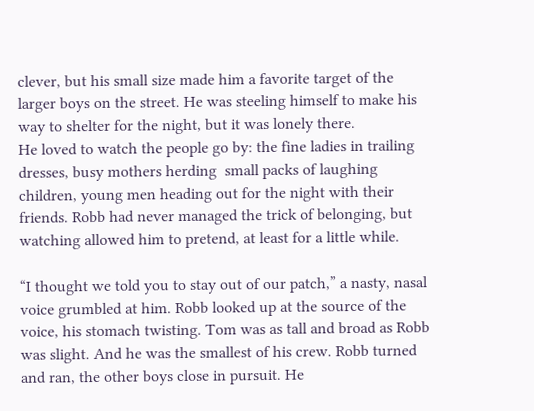clever, but his small size made him a favorite target of the larger boys on the street. He was steeling himself to make his way to shelter for the night, but it was lonely there.
He loved to watch the people go by: the fine ladies in trailing dresses, busy mothers herding  small packs of laughing children, young men heading out for the night with their friends. Robb had never managed the trick of belonging, but watching allowed him to pretend, at least for a little while.

“I thought we told you to stay out of our patch,” a nasty, nasal voice grumbled at him. Robb looked up at the source of the voice, his stomach twisting. Tom was as tall and broad as Robb was slight. And he was the smallest of his crew. Robb turned and ran, the other boys close in pursuit. He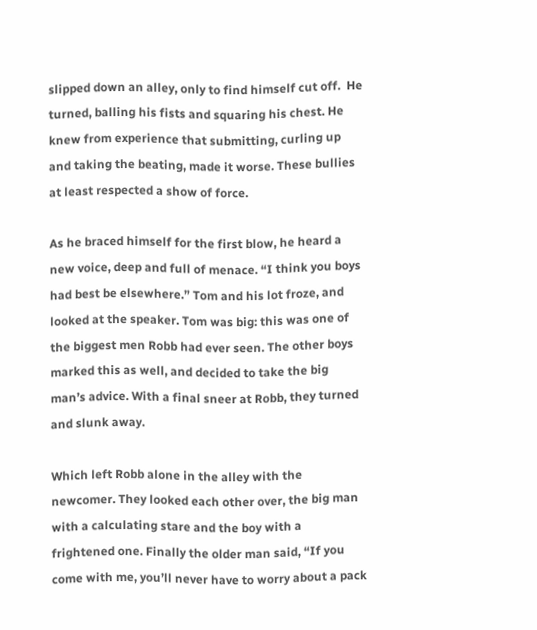slipped down an alley, only to find himself cut off.  He turned, balling his fists and squaring his chest. He knew from experience that submitting, curling up and taking the beating, made it worse. These bullies at least respected a show of force.

As he braced himself for the first blow, he heard a new voice, deep and full of menace. “I think you boys had best be elsewhere.” Tom and his lot froze, and looked at the speaker. Tom was big: this was one of the biggest men Robb had ever seen. The other boys marked this as well, and decided to take the big man’s advice. With a final sneer at Robb, they turned and slunk away.

Which left Robb alone in the alley with the newcomer. They looked each other over, the big man with a calculating stare and the boy with a frightened one. Finally the older man said, “If you come with me, you’ll never have to worry about a pack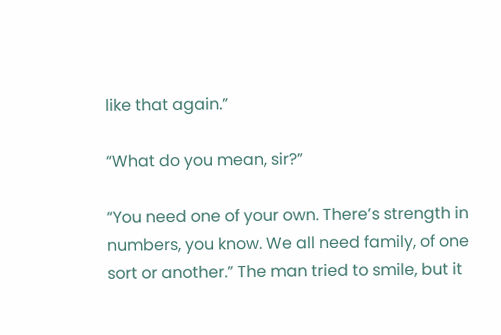like that again.”

“What do you mean, sir?”

“You need one of your own. There’s strength in numbers, you know. We all need family, of one sort or another.” The man tried to smile, but it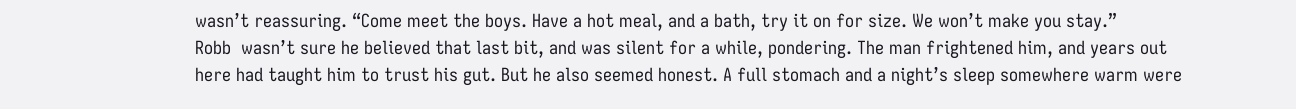wasn’t reassuring. “Come meet the boys. Have a hot meal, and a bath, try it on for size. We won’t make you stay.”
Robb  wasn’t sure he believed that last bit, and was silent for a while, pondering. The man frightened him, and years out here had taught him to trust his gut. But he also seemed honest. A full stomach and a night’s sleep somewhere warm were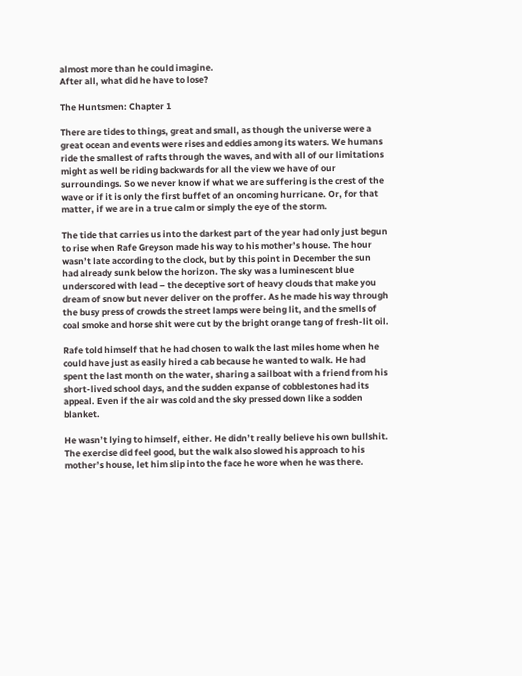almost more than he could imagine.
After all, what did he have to lose?

The Huntsmen: Chapter 1

There are tides to things, great and small, as though the universe were a great ocean and events were rises and eddies among its waters. We humans ride the smallest of rafts through the waves, and with all of our limitations might as well be riding backwards for all the view we have of our surroundings. So we never know if what we are suffering is the crest of the wave or if it is only the first buffet of an oncoming hurricane. Or, for that matter, if we are in a true calm or simply the eye of the storm.

The tide that carries us into the darkest part of the year had only just begun to rise when Rafe Greyson made his way to his mother’s house. The hour wasn’t late according to the clock, but by this point in December the sun had already sunk below the horizon. The sky was a luminescent blue underscored with lead – the deceptive sort of heavy clouds that make you dream of snow but never deliver on the proffer. As he made his way through the busy press of crowds the street lamps were being lit, and the smells of coal smoke and horse shit were cut by the bright orange tang of fresh-lit oil.

Rafe told himself that he had chosen to walk the last miles home when he could have just as easily hired a cab because he wanted to walk. He had spent the last month on the water, sharing a sailboat with a friend from his short-lived school days, and the sudden expanse of cobblestones had its appeal. Even if the air was cold and the sky pressed down like a sodden blanket.

He wasn’t lying to himself, either. He didn’t really believe his own bullshit. The exercise did feel good, but the walk also slowed his approach to his mother’s house, let him slip into the face he wore when he was there.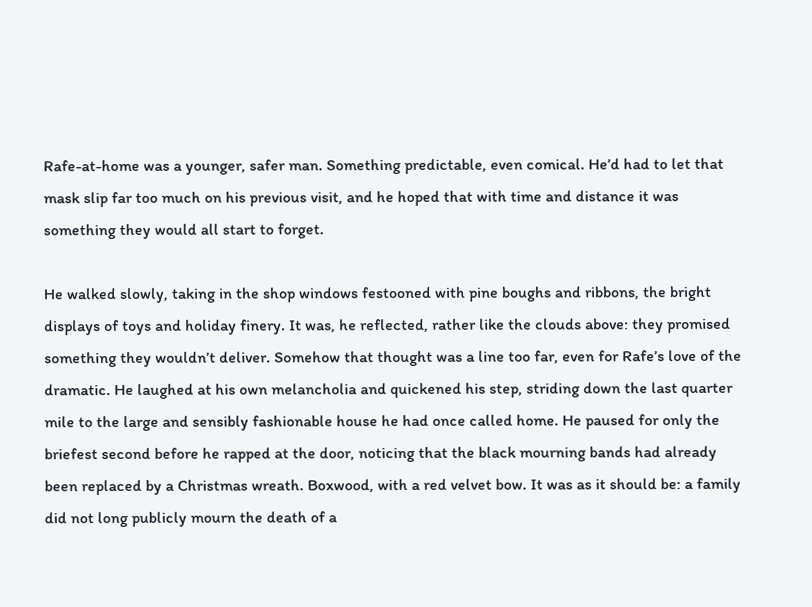Rafe-at-home was a younger, safer man. Something predictable, even comical. He’d had to let that mask slip far too much on his previous visit, and he hoped that with time and distance it was something they would all start to forget.

He walked slowly, taking in the shop windows festooned with pine boughs and ribbons, the bright displays of toys and holiday finery. It was, he reflected, rather like the clouds above: they promised something they wouldn’t deliver. Somehow that thought was a line too far, even for Rafe’s love of the dramatic. He laughed at his own melancholia and quickened his step, striding down the last quarter mile to the large and sensibly fashionable house he had once called home. He paused for only the briefest second before he rapped at the door, noticing that the black mourning bands had already been replaced by a Christmas wreath. Boxwood, with a red velvet bow. It was as it should be: a family did not long publicly mourn the death of a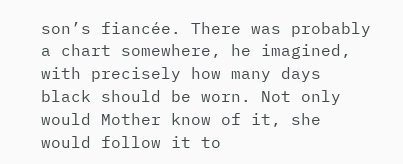son’s fiancée. There was probably a chart somewhere, he imagined, with precisely how many days black should be worn. Not only would Mother know of it, she would follow it to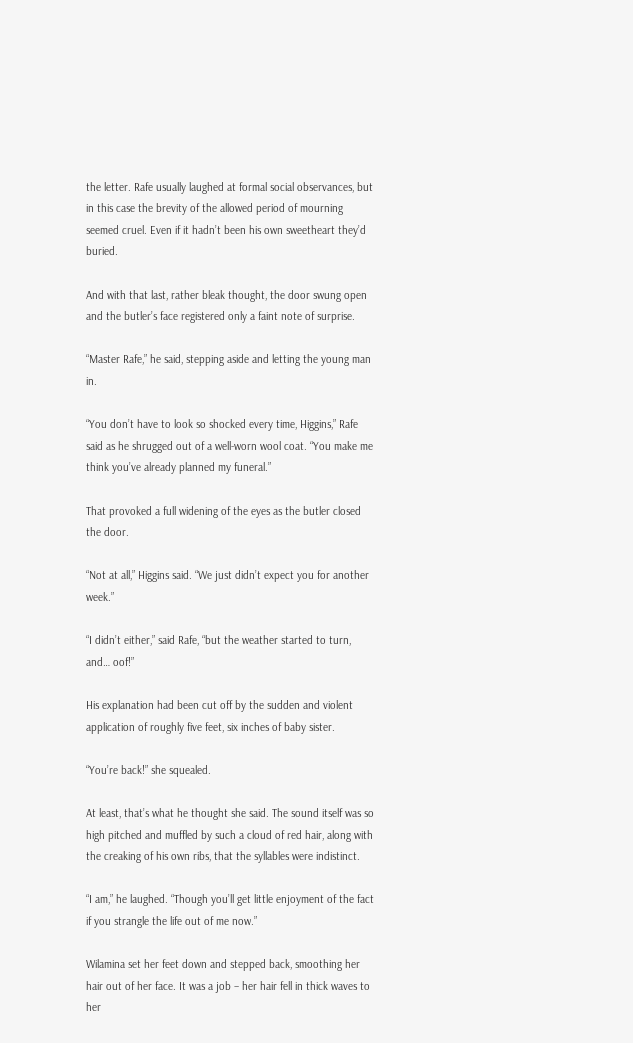the letter. Rafe usually laughed at formal social observances, but in this case the brevity of the allowed period of mourning seemed cruel. Even if it hadn’t been his own sweetheart they’d buried.

And with that last, rather bleak thought, the door swung open and the butler’s face registered only a faint note of surprise.

“Master Rafe,” he said, stepping aside and letting the young man in.

“You don’t have to look so shocked every time, Higgins,” Rafe said as he shrugged out of a well-worn wool coat. “You make me think you’ve already planned my funeral.”

That provoked a full widening of the eyes as the butler closed the door.

“Not at all,” Higgins said. “We just didn’t expect you for another week.”

“I didn’t either,” said Rafe, “but the weather started to turn, and… oof!”

His explanation had been cut off by the sudden and violent application of roughly five feet, six inches of baby sister.

“You’re back!” she squealed.

At least, that’s what he thought she said. The sound itself was so high pitched and muffled by such a cloud of red hair, along with the creaking of his own ribs, that the syllables were indistinct.

“I am,” he laughed. “Though you’ll get little enjoyment of the fact if you strangle the life out of me now.”

Wilamina set her feet down and stepped back, smoothing her hair out of her face. It was a job – her hair fell in thick waves to her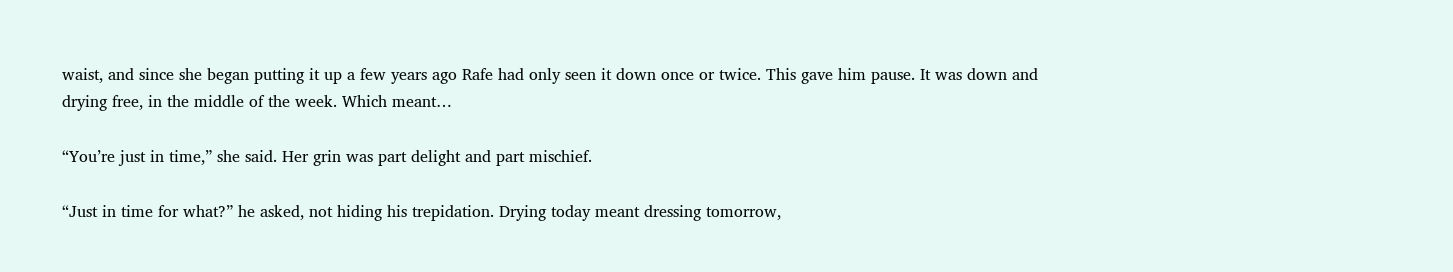waist, and since she began putting it up a few years ago Rafe had only seen it down once or twice. This gave him pause. It was down and drying free, in the middle of the week. Which meant…

“You’re just in time,” she said. Her grin was part delight and part mischief.

“Just in time for what?” he asked, not hiding his trepidation. Drying today meant dressing tomorrow,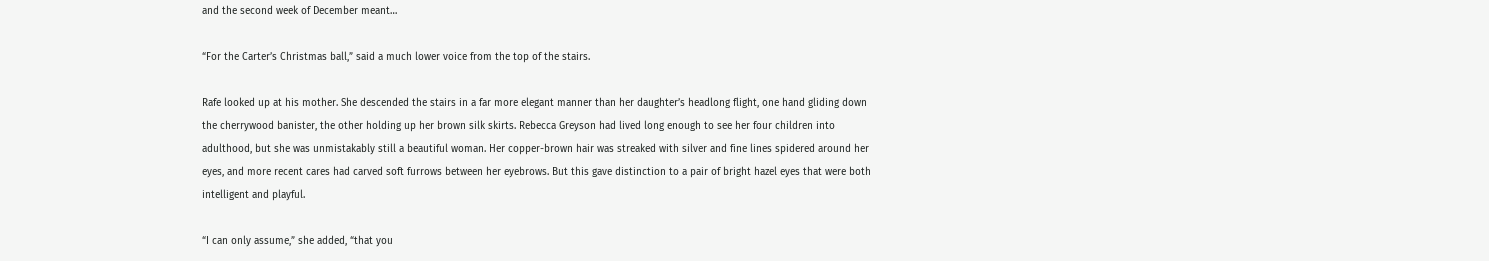and the second week of December meant…

“For the Carter’s Christmas ball,” said a much lower voice from the top of the stairs.

Rafe looked up at his mother. She descended the stairs in a far more elegant manner than her daughter’s headlong flight, one hand gliding down the cherrywood banister, the other holding up her brown silk skirts. Rebecca Greyson had lived long enough to see her four children into adulthood, but she was unmistakably still a beautiful woman. Her copper-brown hair was streaked with silver and fine lines spidered around her eyes, and more recent cares had carved soft furrows between her eyebrows. But this gave distinction to a pair of bright hazel eyes that were both intelligent and playful.

“I can only assume,” she added, “that you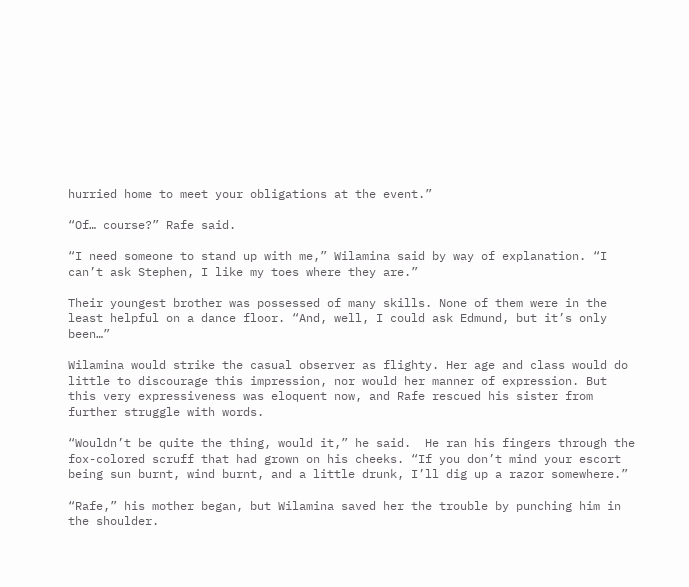hurried home to meet your obligations at the event.”

“Of… course?” Rafe said.

“I need someone to stand up with me,” Wilamina said by way of explanation. “I can’t ask Stephen, I like my toes where they are.”

Their youngest brother was possessed of many skills. None of them were in the least helpful on a dance floor. “And, well, I could ask Edmund, but it’s only been…”

Wilamina would strike the casual observer as flighty. Her age and class would do little to discourage this impression, nor would her manner of expression. But this very expressiveness was eloquent now, and Rafe rescued his sister from further struggle with words.

“Wouldn’t be quite the thing, would it,” he said.  He ran his fingers through the fox-colored scruff that had grown on his cheeks. “If you don’t mind your escort being sun burnt, wind burnt, and a little drunk, I’ll dig up a razor somewhere.”

“Rafe,” his mother began, but Wilamina saved her the trouble by punching him in the shoulder.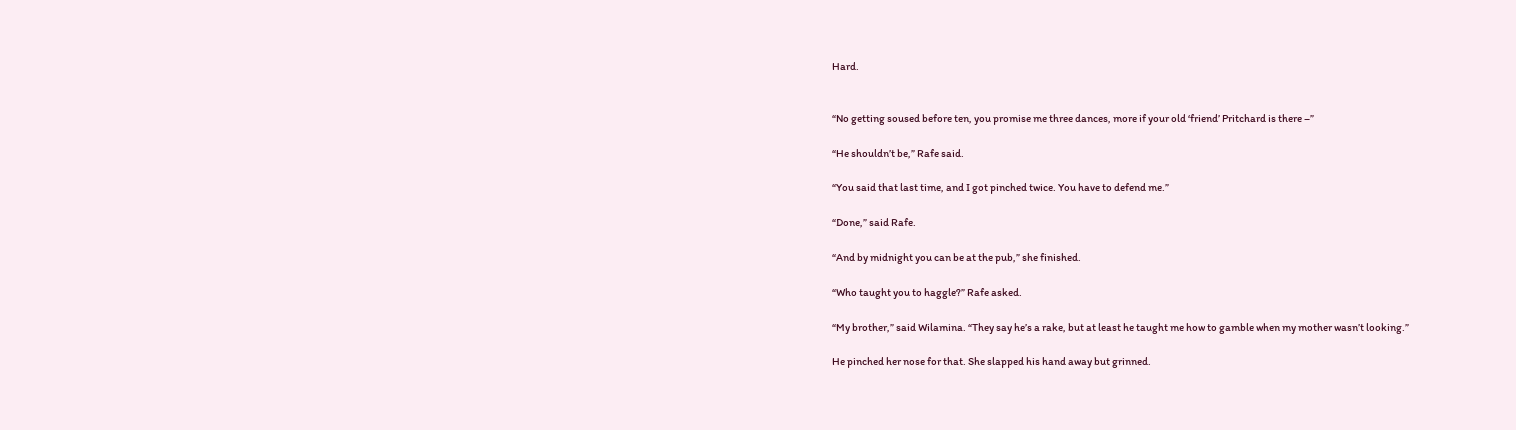Hard.


“No getting soused before ten, you promise me three dances, more if your old ‘friend’ Pritchard is there –”

“He shouldn’t be,” Rafe said.

“You said that last time, and I got pinched twice. You have to defend me.”

“Done,” said Rafe.

“And by midnight you can be at the pub,” she finished.

“Who taught you to haggle?” Rafe asked.

“My brother,” said Wilamina. “They say he’s a rake, but at least he taught me how to gamble when my mother wasn’t looking.”

He pinched her nose for that. She slapped his hand away but grinned.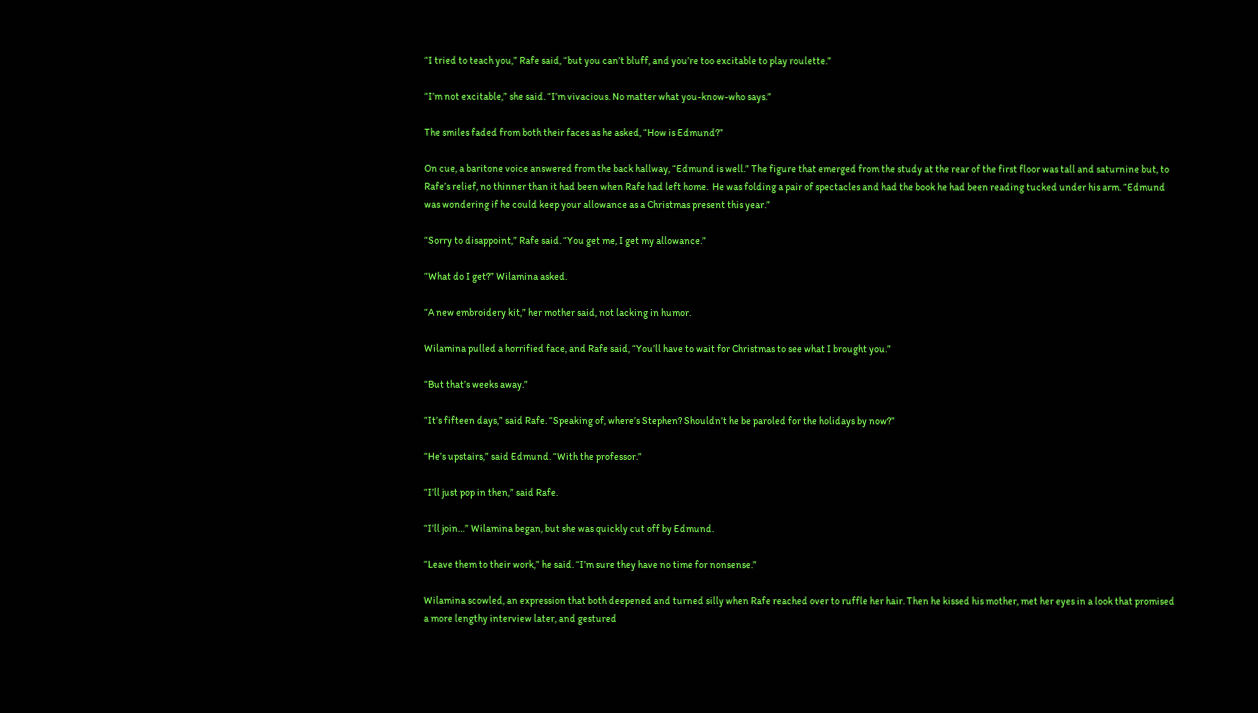“I tried to teach you,” Rafe said, “but you can’t bluff, and you’re too excitable to play roulette.”

“I’m not excitable,” she said. “I’m vivacious. No matter what you-know-who says.”

The smiles faded from both their faces as he asked, “How is Edmund?”

On cue, a baritone voice answered from the back hallway, “Edmund is well.” The figure that emerged from the study at the rear of the first floor was tall and saturnine but, to Rafe’s relief, no thinner than it had been when Rafe had left home.  He was folding a pair of spectacles and had the book he had been reading tucked under his arm. “Edmund was wondering if he could keep your allowance as a Christmas present this year.”

“Sorry to disappoint,” Rafe said. “You get me, I get my allowance.”

“What do I get?” Wilamina asked.

“A new embroidery kit,” her mother said, not lacking in humor.

Wilamina pulled a horrified face, and Rafe said, “You’ll have to wait for Christmas to see what I brought you.”

“But that’s weeks away.”

“It’s fifteen days,” said Rafe. “Speaking of, where’s Stephen? Shouldn’t he be paroled for the holidays by now?”

“He’s upstairs,” said Edmund. “With the professor.”

“I’ll just pop in then,” said Rafe.

“I’ll join…” Wilamina began, but she was quickly cut off by Edmund.

“Leave them to their work,” he said. “I’m sure they have no time for nonsense.”

Wilamina scowled, an expression that both deepened and turned silly when Rafe reached over to ruffle her hair. Then he kissed his mother, met her eyes in a look that promised a more lengthy interview later, and gestured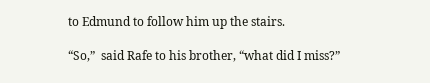to Edmund to follow him up the stairs.

“So,”  said Rafe to his brother, “what did I miss?”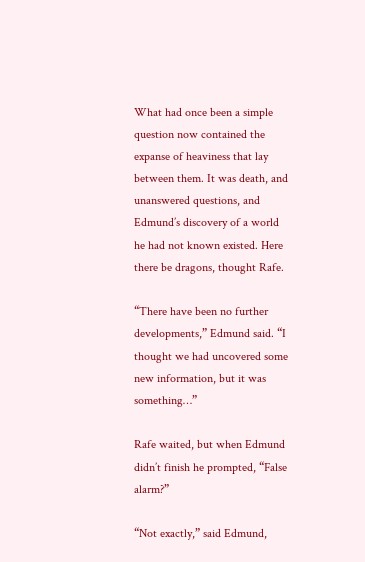What had once been a simple question now contained the expanse of heaviness that lay between them. It was death, and unanswered questions, and Edmund’s discovery of a world he had not known existed. Here there be dragons, thought Rafe.

“There have been no further developments,” Edmund said. “I thought we had uncovered some new information, but it was something…”

Rafe waited, but when Edmund didn’t finish he prompted, “False alarm?”

“Not exactly,” said Edmund,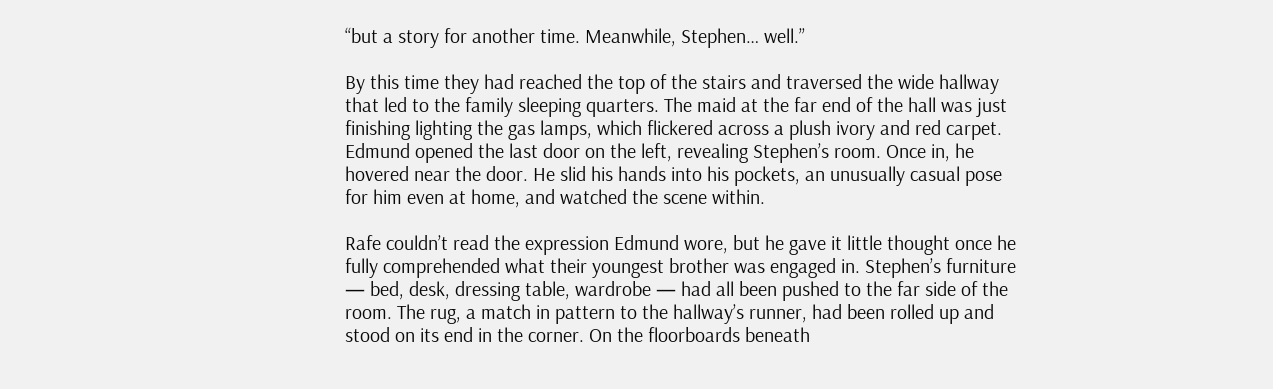“but a story for another time. Meanwhile, Stephen… well.”

By this time they had reached the top of the stairs and traversed the wide hallway that led to the family sleeping quarters. The maid at the far end of the hall was just finishing lighting the gas lamps, which flickered across a plush ivory and red carpet. Edmund opened the last door on the left, revealing Stephen’s room. Once in, he hovered near the door. He slid his hands into his pockets, an unusually casual pose for him even at home, and watched the scene within.

Rafe couldn’t read the expression Edmund wore, but he gave it little thought once he fully comprehended what their youngest brother was engaged in. Stephen’s furniture — bed, desk, dressing table, wardrobe — had all been pushed to the far side of the room. The rug, a match in pattern to the hallway’s runner, had been rolled up and stood on its end in the corner. On the floorboards beneath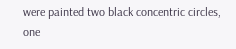were painted two black concentric circles, one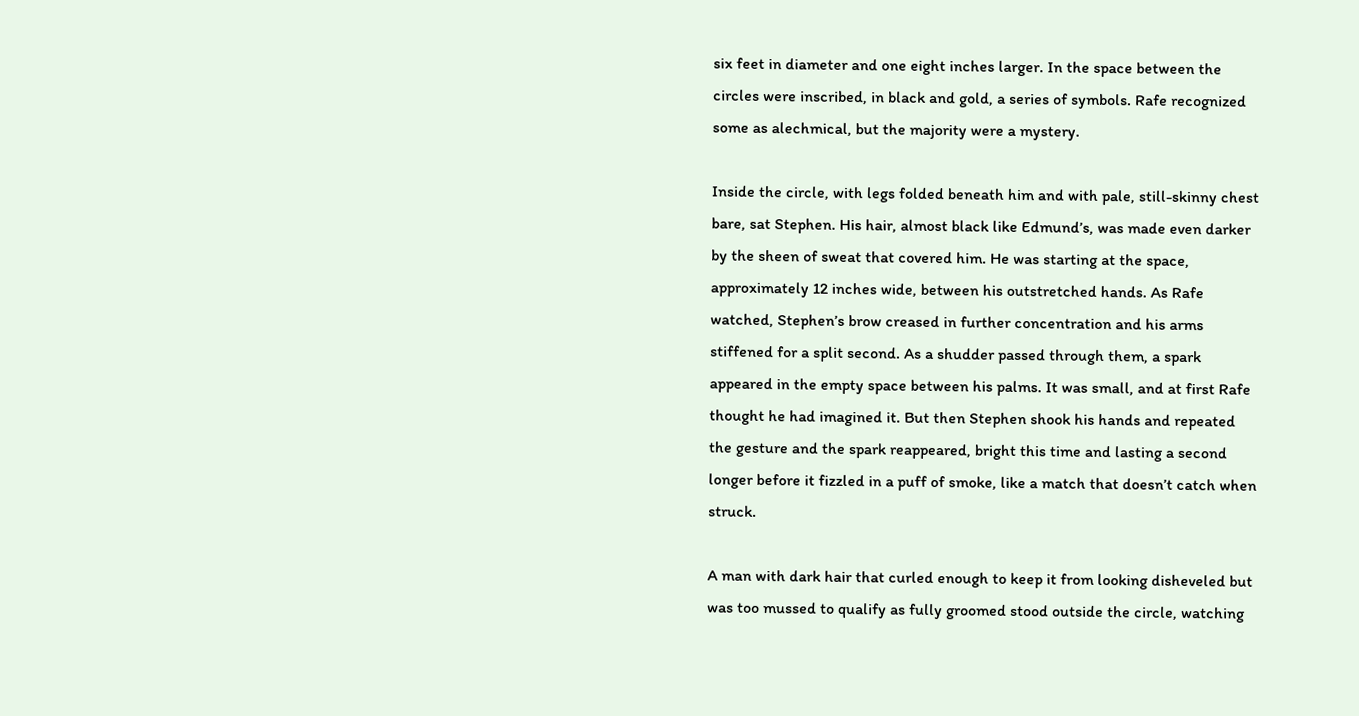six feet in diameter and one eight inches larger. In the space between the circles were inscribed, in black and gold, a series of symbols. Rafe recognized some as alechmical, but the majority were a mystery.

Inside the circle, with legs folded beneath him and with pale, still-skinny chest bare, sat Stephen. His hair, almost black like Edmund’s, was made even darker by the sheen of sweat that covered him. He was starting at the space, approximately 12 inches wide, between his outstretched hands. As Rafe watched, Stephen’s brow creased in further concentration and his arms stiffened for a split second. As a shudder passed through them, a spark appeared in the empty space between his palms. It was small, and at first Rafe thought he had imagined it. But then Stephen shook his hands and repeated the gesture and the spark reappeared, bright this time and lasting a second longer before it fizzled in a puff of smoke, like a match that doesn’t catch when struck.

A man with dark hair that curled enough to keep it from looking disheveled but was too mussed to qualify as fully groomed stood outside the circle, watching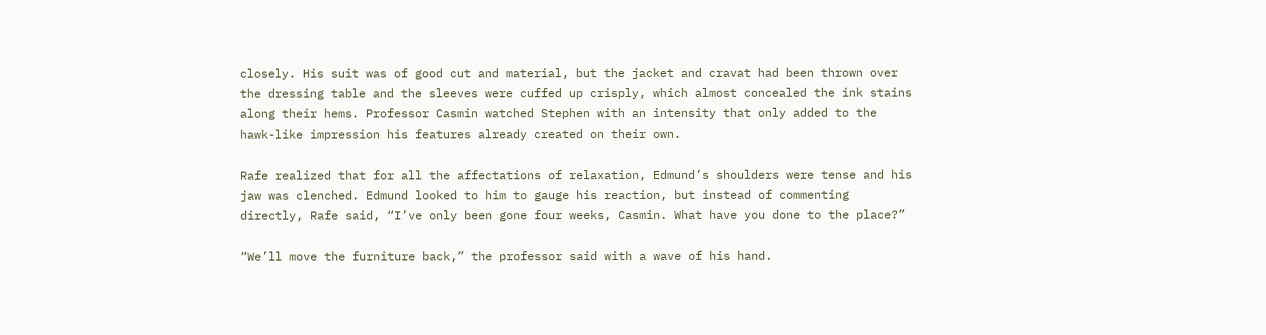closely. His suit was of good cut and material, but the jacket and cravat had been thrown over the dressing table and the sleeves were cuffed up crisply, which almost concealed the ink stains along their hems. Professor Casmin watched Stephen with an intensity that only added to the hawk-like impression his features already created on their own.

Rafe realized that for all the affectations of relaxation, Edmund’s shoulders were tense and his jaw was clenched. Edmund looked to him to gauge his reaction, but instead of commenting directly, Rafe said, “I’ve only been gone four weeks, Casmin. What have you done to the place?”

“We’ll move the furniture back,” the professor said with a wave of his hand.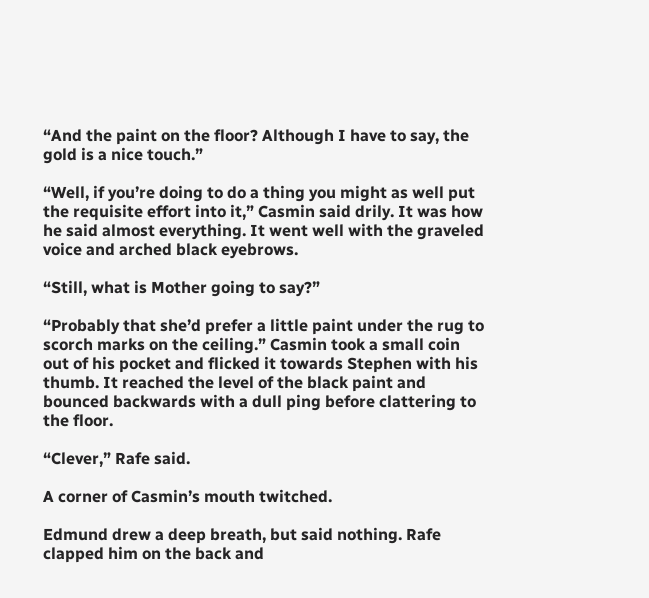“And the paint on the floor? Although I have to say, the gold is a nice touch.”

“Well, if you’re doing to do a thing you might as well put the requisite effort into it,” Casmin said drily. It was how he said almost everything. It went well with the graveled voice and arched black eyebrows.

“Still, what is Mother going to say?”

“Probably that she’d prefer a little paint under the rug to scorch marks on the ceiling.” Casmin took a small coin out of his pocket and flicked it towards Stephen with his thumb. It reached the level of the black paint and bounced backwards with a dull ping before clattering to the floor.

“Clever,” Rafe said.

A corner of Casmin’s mouth twitched.

Edmund drew a deep breath, but said nothing. Rafe clapped him on the back and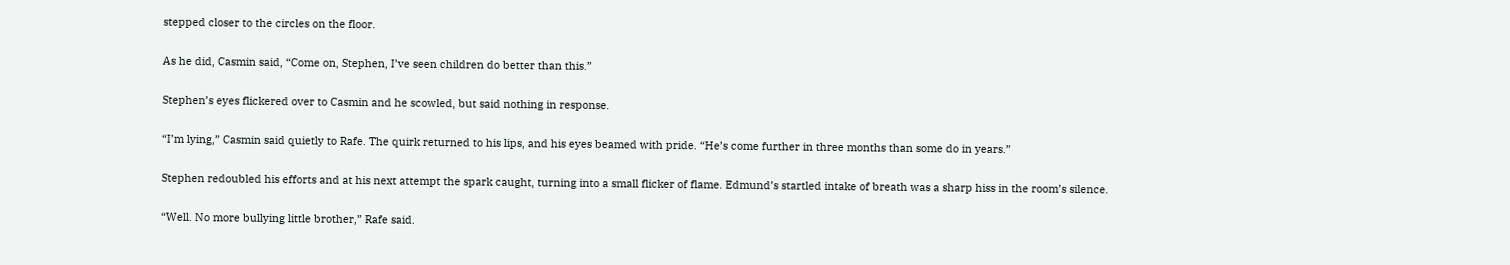stepped closer to the circles on the floor.

As he did, Casmin said, “Come on, Stephen, I’ve seen children do better than this.”

Stephen’s eyes flickered over to Casmin and he scowled, but said nothing in response.

“I’m lying,” Casmin said quietly to Rafe. The quirk returned to his lips, and his eyes beamed with pride. “He’s come further in three months than some do in years.”

Stephen redoubled his efforts and at his next attempt the spark caught, turning into a small flicker of flame. Edmund’s startled intake of breath was a sharp hiss in the room’s silence.

“Well. No more bullying little brother,” Rafe said.